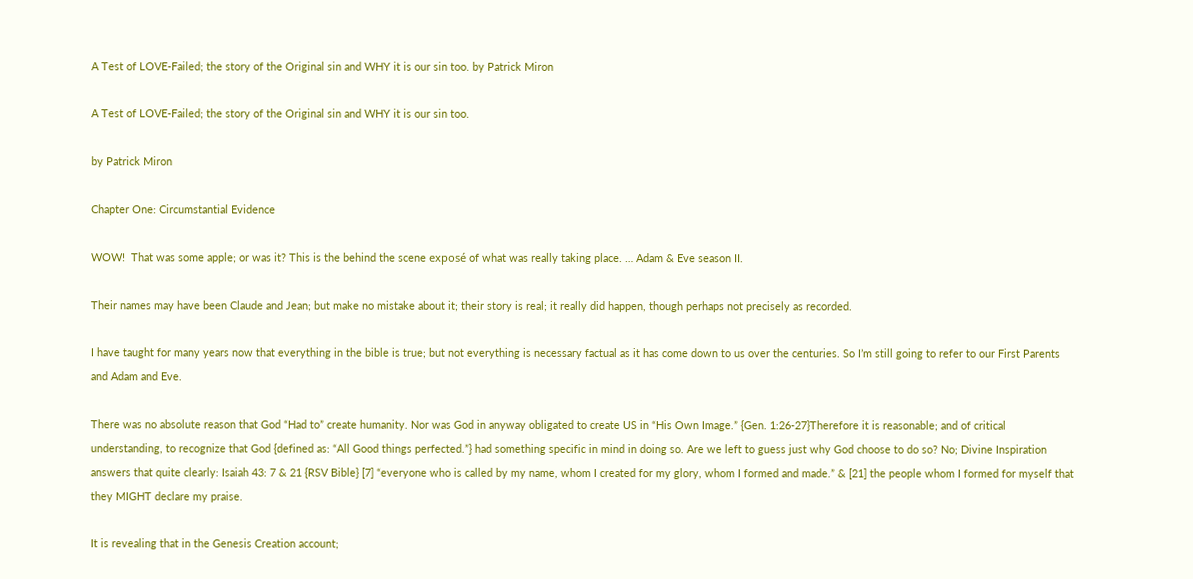A Test of LOVE-Failed; the story of the Original sin and WHY it is our sin too. by Patrick Miron

A Test of LOVE-Failed; the story of the Original sin and WHY it is our sin too.

by Patrick Miron

Chapter One: Circumstantial Evidence

WOW!  That was some apple; or was it? This is the behind the scene exposé of what was really taking place. … Adam & Eve season II.

Their names may have been Claude and Jean; but make no mistake about it; their story is real; it really did happen, though perhaps not precisely as recorded.

I have taught for many years now that everything in the bible is true; but not everything is necessary factual as it has come down to us over the centuries. So I’m still going to refer to our First Parents and Adam and Eve.

There was no absolute reason that God “Had to” create humanity. Nor was God in anyway obligated to create US in “His Own Image.” {Gen. 1:26-27}Therefore it is reasonable; and of critical understanding, to recognize that God {defined as: “All Good things perfected.”} had something specific in mind in doing so. Are we left to guess just why God choose to do so? No; Divine Inspiration answers that quite clearly: Isaiah 43: 7 & 21 {RSV Bible} [7] “everyone who is called by my name, whom I created for my glory, whom I formed and made.” & [21] the people whom I formed for myself that they MIGHT declare my praise.

It is revealing that in the Genesis Creation account;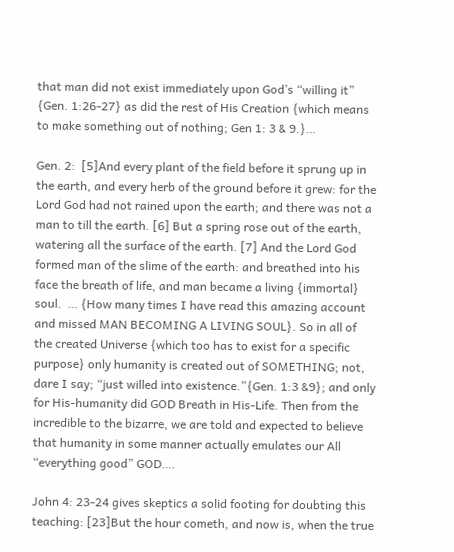that man did not exist immediately upon God’s “willing it” {Gen. 1:26-27} as did the rest of His Creation {which means to make something out of nothing; Gen 1: 3 & 9.}…

Gen. 2:  [5]And every plant of the field before it sprung up in the earth, and every herb of the ground before it grew: for the Lord God had not rained upon the earth; and there was not a man to till the earth. [6] But a spring rose out of the earth, watering all the surface of the earth. [7] And the Lord God formed man of the slime of the earth: and breathed into his face the breath of life, and man became a living {immortal} soul.  … {How many times I have read this amazing account and missed MAN BECOMING A LIVING SOUL}. So in all of the created Universe {which too has to exist for a specific purpose} only humanity is created out of SOMETHING; not, dare I say; “just willed into existence.”{Gen. 1:3 &9}; and only for His-humanity did GOD Breath in His-Life. Then from the incredible to the bizarre, we are told and expected to believe that humanity in some manner actually emulates our All “everything good” GOD….

John 4: 23-24 gives skeptics a solid footing for doubting this teaching: [23]But the hour cometh, and now is, when the true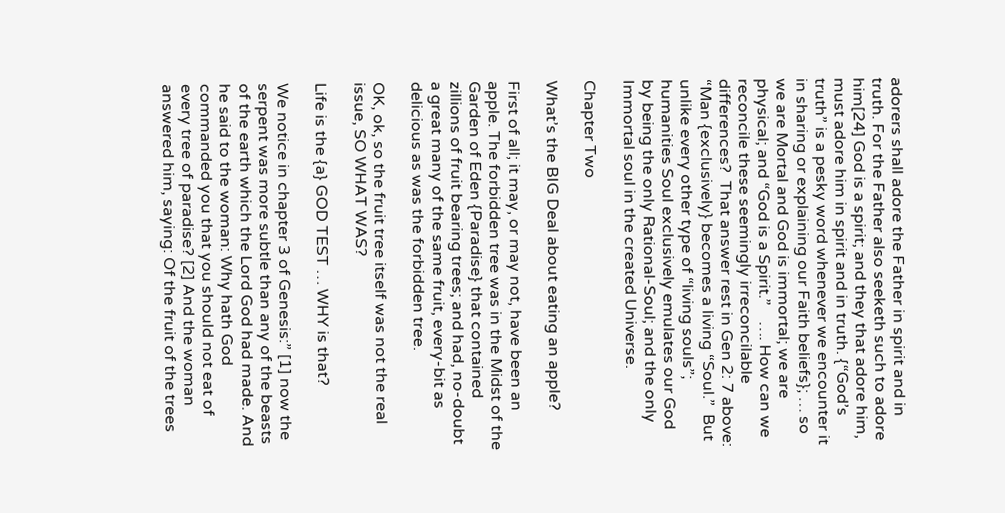adorers shall adore the Father in spirit and in truth. For the Father also seeketh such to adore him[24] God is a spirit; and they that adore him, must adore him in spirit and in truth. {“God’s truth” is a pesky word whenever we encounter it in sharing or explaining our Faith beliefs}; … so we are Mortal and God is immortal; we are physical; and “God is a Spirit.”    …. How can we reconcile these seemingly irreconcilable differences?  That answer rest in Gen 2: 7 above: “Man {exclusively} becomes a living “Soul.”  But unlike every other type of “living souls”; humanities Soul exclusively emulates our God by being the only Rational-Soul; and the only Immortal soul in the created Universe.

Chapter Two

What’s the BIG Deal about eating an apple?

First of all; it may, or may not, have been an apple. The forbidden tree was in the Midst of the Garden of Eden {Paradise} that contained zillions of fruit bearing trees; and had, no-doubt a great many of the same fruit, every-bit as delicious as was the forbidden tree.

OK, ok, so the fruit tree itself was not the real issue, SO WHAT WAS?

Life is the {a} GOD TEST … WHY is that?

We notice in chapter 3 of Genesis:” [1] now the serpent was more subtle than any of the beasts of the earth which the Lord God had made. And he said to the woman: Why hath God commanded you that you should not eat of every tree of paradise? [2] And the woman answered him, saying: Of the fruit of the trees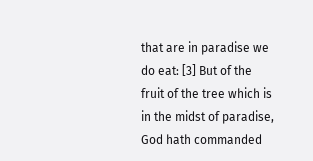that are in paradise we do eat: [3] But of the fruit of the tree which is in the midst of paradise, God hath commanded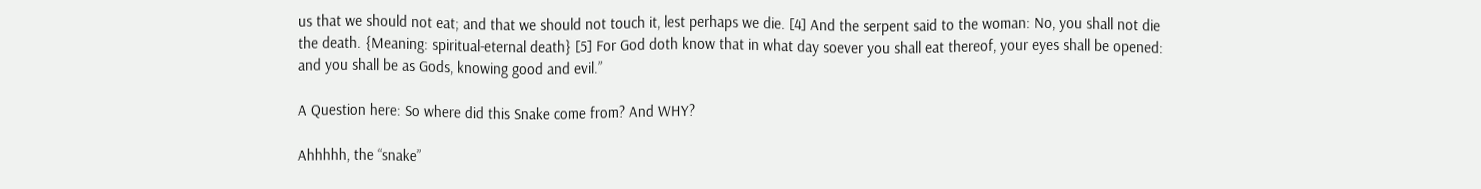us that we should not eat; and that we should not touch it, lest perhaps we die. [4] And the serpent said to the woman: No, you shall not die the death. {Meaning: spiritual-eternal death} [5] For God doth know that in what day soever you shall eat thereof, your eyes shall be opened: and you shall be as Gods, knowing good and evil.”

A Question here: So where did this Snake come from? And WHY?

Ahhhhh, the “snake”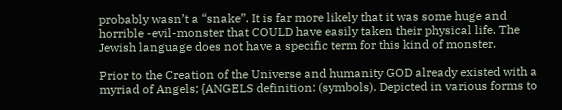probably wasn’t a “snake”. It is far more likely that it was some huge and horrible -evil-monster that COULD have easily taken their physical life. The Jewish language does not have a specific term for this kind of monster.

Prior to the Creation of the Universe and humanity GOD already existed with a myriad of Angels; {ANGELS definition: (symbols). Depicted in various forms to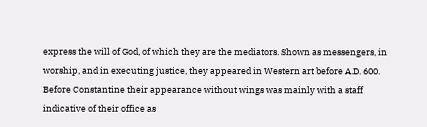express the will of God, of which they are the mediators. Shown as messengers, in worship, and in executing justice, they appeared in Western art before A.D. 600. Before Constantine their appearance without wings was mainly with a staff indicative of their office as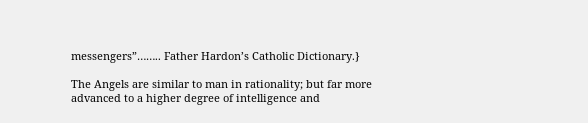messengers”…….. Father Hardon’s Catholic Dictionary.}

The Angels are similar to man in rationality; but far more advanced to a higher degree of intelligence and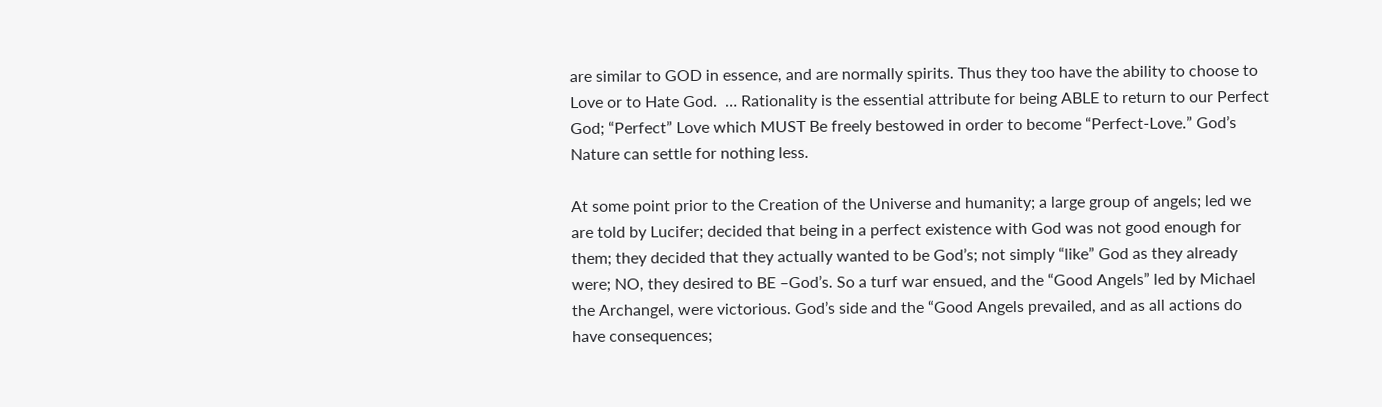are similar to GOD in essence, and are normally spirits. Thus they too have the ability to choose to Love or to Hate God.  … Rationality is the essential attribute for being ABLE to return to our Perfect God; “Perfect” Love which MUST Be freely bestowed in order to become “Perfect-Love.” God’s Nature can settle for nothing less.

At some point prior to the Creation of the Universe and humanity; a large group of angels; led we are told by Lucifer; decided that being in a perfect existence with God was not good enough for them; they decided that they actually wanted to be God’s; not simply “like” God as they already were; NO, they desired to BE –God’s. So a turf war ensued, and the “Good Angels” led by Michael the Archangel, were victorious. God’s side and the “Good Angels prevailed, and as all actions do have consequences;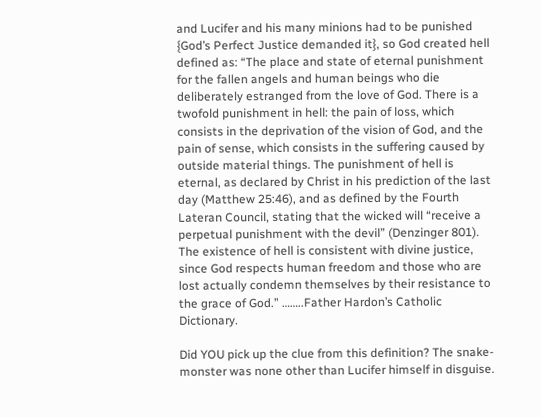and Lucifer and his many minions had to be punished {God’s Perfect Justice demanded it}, so God created hell defined as: “The place and state of eternal punishment for the fallen angels and human beings who die deliberately estranged from the love of God. There is a twofold punishment in hell: the pain of loss, which consists in the deprivation of the vision of God, and the pain of sense, which consists in the suffering caused by outside material things. The punishment of hell is eternal, as declared by Christ in his prediction of the last day (Matthew 25:46), and as defined by the Fourth Lateran Council, stating that the wicked will “receive a perpetual punishment with the devil” (Denzinger 801). The existence of hell is consistent with divine justice, since God respects human freedom and those who are lost actually condemn themselves by their resistance to the grace of God.” ……..Father Hardon’s Catholic Dictionary.

Did YOU pick up the clue from this definition? The snake-monster was none other than Lucifer himself in disguise.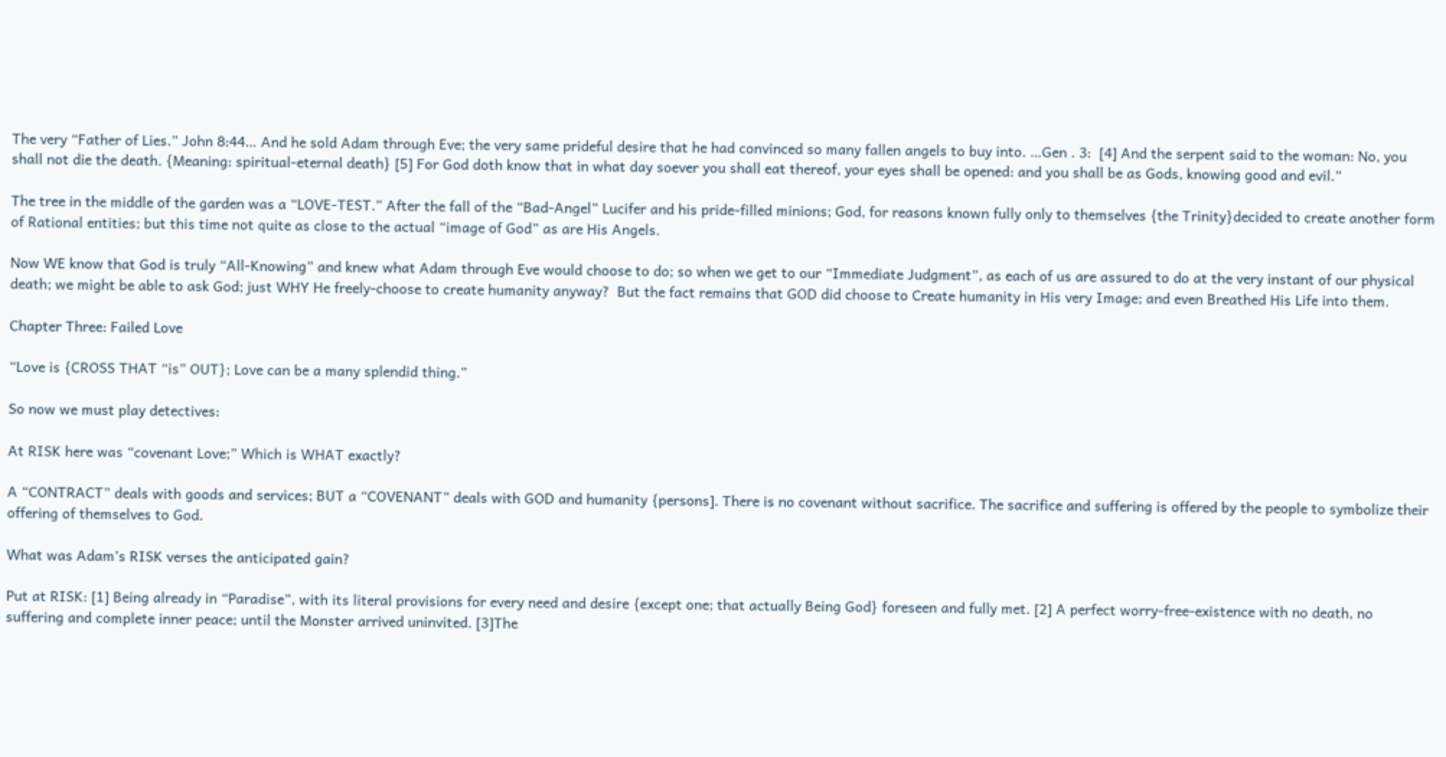The very “Father of Lies.” John 8:44… And he sold Adam through Eve; the very same prideful desire that he had convinced so many fallen angels to buy into. …Gen . 3:  [4] And the serpent said to the woman: No, you shall not die the death. {Meaning: spiritual-eternal death} [5] For God doth know that in what day soever you shall eat thereof, your eyes shall be opened: and you shall be as Gods, knowing good and evil.”

The tree in the middle of the garden was a “LOVE-TEST.” After the fall of the “Bad-Angel” Lucifer and his pride-filled minions; God, for reasons known fully only to themselves {the Trinity}decided to create another form of Rational entities; but this time not quite as close to the actual “image of God” as are His Angels.

Now WE know that God is truly “All-Knowing” and knew what Adam through Eve would choose to do; so when we get to our “Immediate Judgment”, as each of us are assured to do at the very instant of our physical death; we might be able to ask God; just WHY He freely-choose to create humanity anyway?  But the fact remains that GOD did choose to Create humanity in His very Image; and even Breathed His Life into them.

Chapter Three: Failed Love

“Love is {CROSS THAT “is” OUT}; Love can be a many splendid thing.”

So now we must play detectives:

At RISK here was “covenant Love;” Which is WHAT exactly?

A “CONTRACT” deals with goods and services; BUT a “COVENANT” deals with GOD and humanity {persons]. There is no covenant without sacrifice. The sacrifice and suffering is offered by the people to symbolize their offering of themselves to God.

What was Adam’s RISK verses the anticipated gain?

Put at RISK: [1] Being already in “Paradise”, with its literal provisions for every need and desire {except one; that actually Being God} foreseen and fully met. [2] A perfect worry-free-existence with no death, no suffering and complete inner peace; until the Monster arrived uninvited. [3]The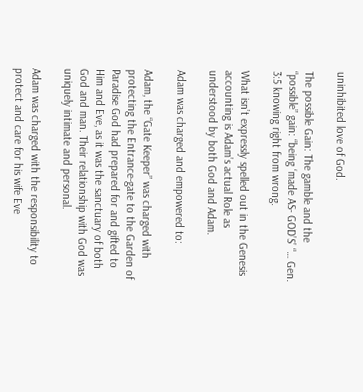uninhibited love of God.

The possible Gain: The gamble and the “possible” gain: “being ‘made AS- GOD’S’ “… Gen. 3:5 knowing right from wrong.

What isn’t expressly spelled out in the Genesis accounting is Adam’s actual Role as understood by both God and Adam.

Adam was charged and empowered to:

Adam, the “Gate Keeper” was charged with protecting the Entrance-gate to the Garden of Paradise God had prepared for and gifted to Him and Eve, as it was the sanctuary of both God and man. Their relationship with God was uniquely intimate and personal.

Adam was charged with the responsibility to protect and care for his wife Eve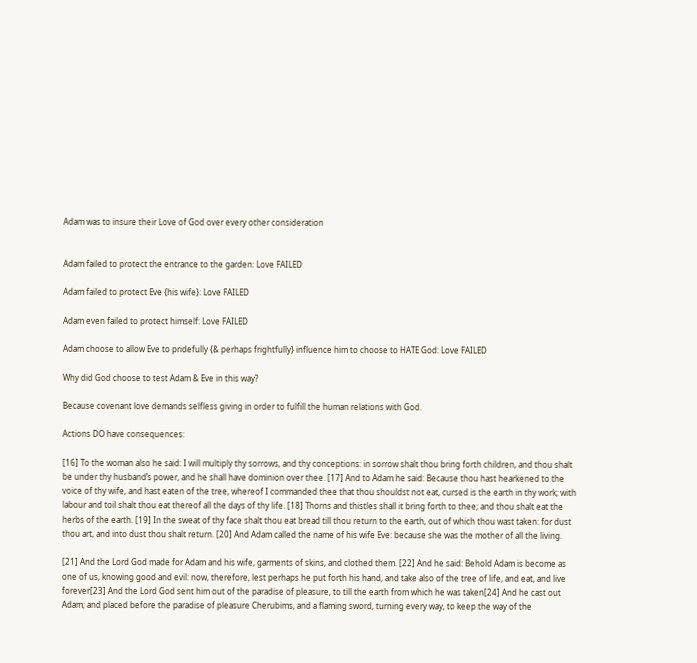Adam was to insure their Love of God over every other consideration


Adam failed to protect the entrance to the garden: Love FAILED

Adam failed to protect Eve {his wife}: Love FAILED

Adam even failed to protect himself: Love FAILED

Adam choose to allow Eve to pridefully {& perhaps frightfully} influence him to choose to HATE God: Love FAILED

Why did God choose to test Adam & Eve in this way?

Because covenant love demands selfless giving in order to fulfill the human relations with God.

Actions DO have consequences:

[16] To the woman also he said: I will multiply thy sorrows, and thy conceptions: in sorrow shalt thou bring forth children, and thou shalt be under thy husband’s power, and he shall have dominion over thee. [17] And to Adam he said: Because thou hast hearkened to the voice of thy wife, and hast eaten of the tree, whereof I commanded thee that thou shouldst not eat, cursed is the earth in thy work; with labour and toil shalt thou eat thereof all the days of thy life. [18] Thorns and thistles shall it bring forth to thee; and thou shalt eat the herbs of the earth. [19] In the sweat of thy face shalt thou eat bread till thou return to the earth, out of which thou wast taken: for dust thou art, and into dust thou shalt return. [20] And Adam called the name of his wife Eve: because she was the mother of all the living.

[21] And the Lord God made for Adam and his wife, garments of skins, and clothed them. [22] And he said: Behold Adam is become as one of us, knowing good and evil: now, therefore, lest perhaps he put forth his hand, and take also of the tree of life, and eat, and live forever[23] And the Lord God sent him out of the paradise of pleasure, to till the earth from which he was taken[24] And he cast out Adam; and placed before the paradise of pleasure Cherubims, and a flaming sword, turning every way, to keep the way of the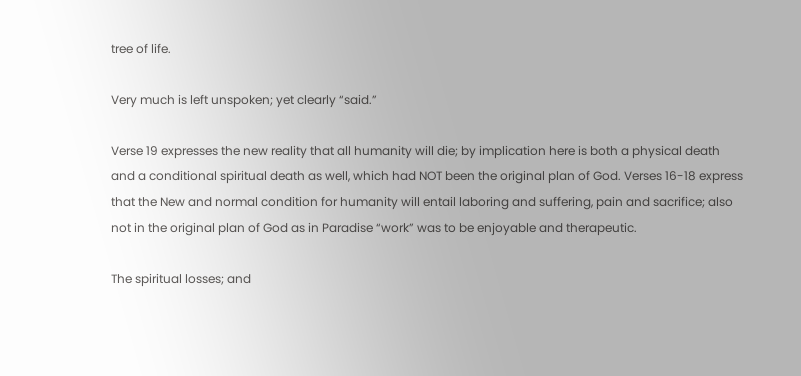tree of life.

Very much is left unspoken; yet clearly “said.”

Verse 19 expresses the new reality that all humanity will die; by implication here is both a physical death and a conditional spiritual death as well, which had NOT been the original plan of God. Verses 16-18 express that the New and normal condition for humanity will entail laboring and suffering, pain and sacrifice; also not in the original plan of God as in Paradise “work” was to be enjoyable and therapeutic.

The spiritual losses; and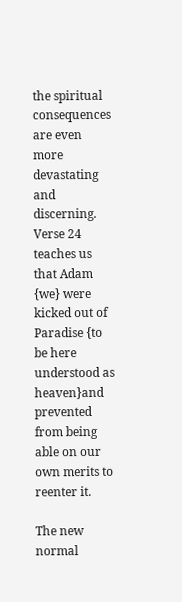the spiritual consequences are even more devastating and discerning. Verse 24 teaches us that Adam {we} were kicked out of Paradise {to be here understood as heaven}and prevented from being able on our own merits to reenter it.

The new normal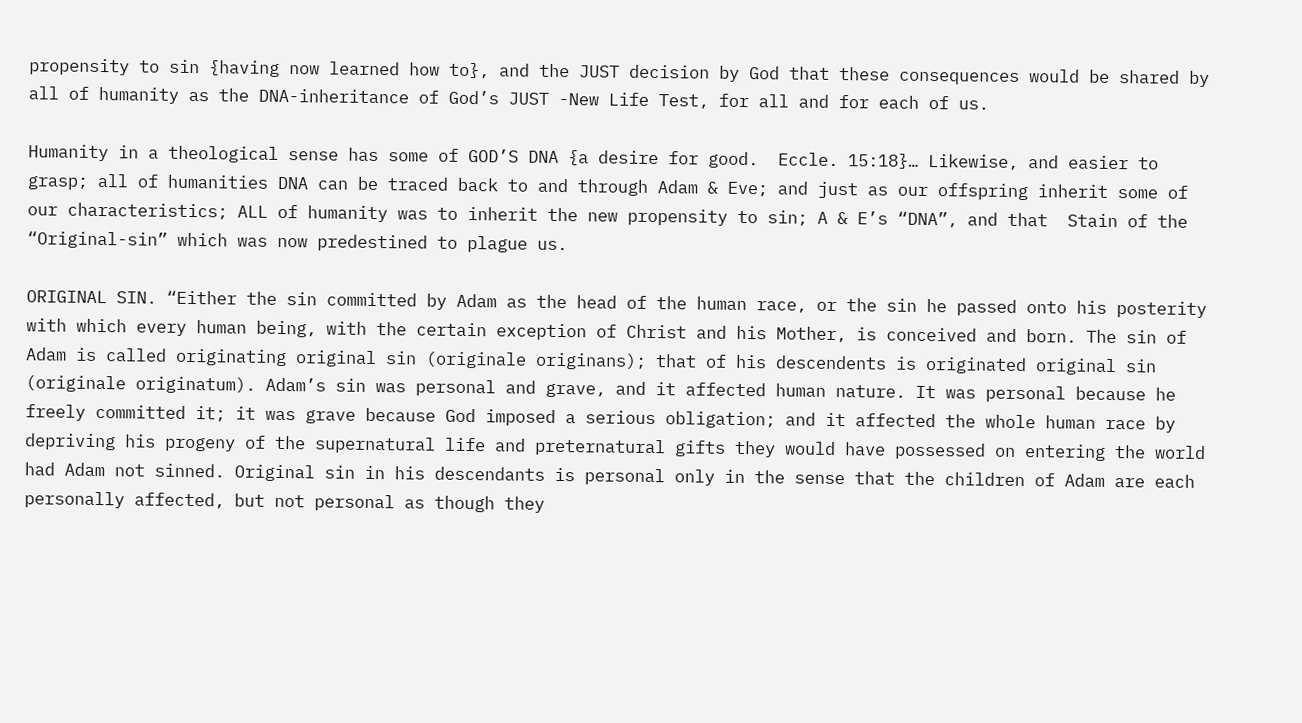propensity to sin {having now learned how to}, and the JUST decision by God that these consequences would be shared by all of humanity as the DNA-inheritance of God’s JUST -New Life Test, for all and for each of us.

Humanity in a theological sense has some of GOD’S DNA {a desire for good.  Eccle. 15:18}… Likewise, and easier to grasp; all of humanities DNA can be traced back to and through Adam & Eve; and just as our offspring inherit some of our characteristics; ALL of humanity was to inherit the new propensity to sin; A & E’s “DNA”, and that  Stain of the “Original-sin” which was now predestined to plague us.

ORIGINAL SIN. “Either the sin committed by Adam as the head of the human race, or the sin he passed onto his posterity with which every human being, with the certain exception of Christ and his Mother, is conceived and born. The sin of Adam is called originating original sin (originale originans); that of his descendents is originated original sin (originale originatum). Adam’s sin was personal and grave, and it affected human nature. It was personal because he freely committed it; it was grave because God imposed a serious obligation; and it affected the whole human race by depriving his progeny of the supernatural life and preternatural gifts they would have possessed on entering the world had Adam not sinned. Original sin in his descendants is personal only in the sense that the children of Adam are each personally affected, but not personal as though they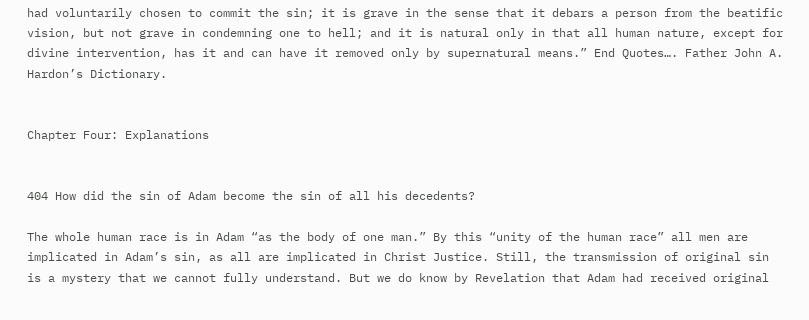had voluntarily chosen to commit the sin; it is grave in the sense that it debars a person from the beatific vision, but not grave in condemning one to hell; and it is natural only in that all human nature, except for divine intervention, has it and can have it removed only by supernatural means.” End Quotes…. Father John A. Hardon’s Dictionary.


Chapter Four: Explanations


404 How did the sin of Adam become the sin of all his decedents?

The whole human race is in Adam “as the body of one man.” By this “unity of the human race” all men are implicated in Adam’s sin, as all are implicated in Christ Justice. Still, the transmission of original sin is a mystery that we cannot fully understand. But we do know by Revelation that Adam had received original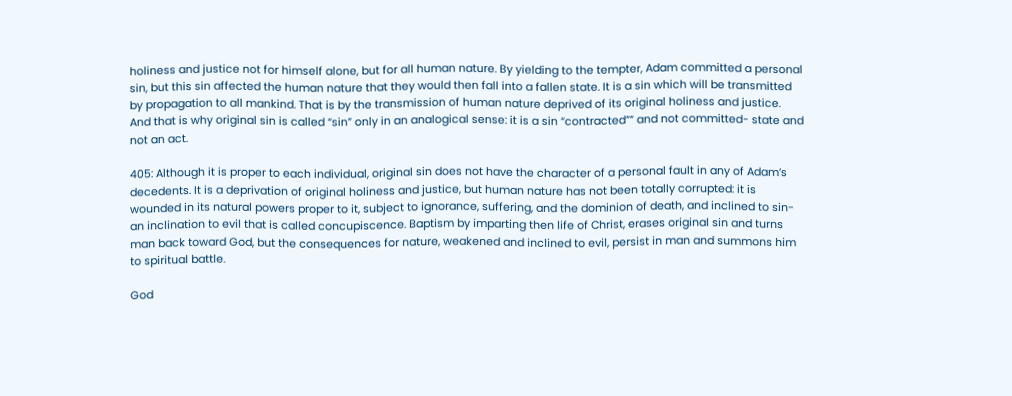holiness and justice not for himself alone, but for all human nature. By yielding to the tempter, Adam committed a personal sin, but this sin affected the human nature that they would then fall into a fallen state. It is a sin which will be transmitted by propagation to all mankind. That is by the transmission of human nature deprived of its original holiness and justice. And that is why original sin is called “sin” only in an analogical sense: it is a sin “contracted”” and not committed- state and not an act.

405: Although it is proper to each individual, original sin does not have the character of a personal fault in any of Adam’s decedents. It is a deprivation of original holiness and justice, but human nature has not been totally corrupted: it is wounded in its natural powers proper to it, subject to ignorance, suffering, and the dominion of death, and inclined to sin-an inclination to evil that is called concupiscence. Baptism by imparting then life of Christ, erases original sin and turns man back toward God, but the consequences for nature, weakened and inclined to evil, persist in man and summons him to spiritual battle.

God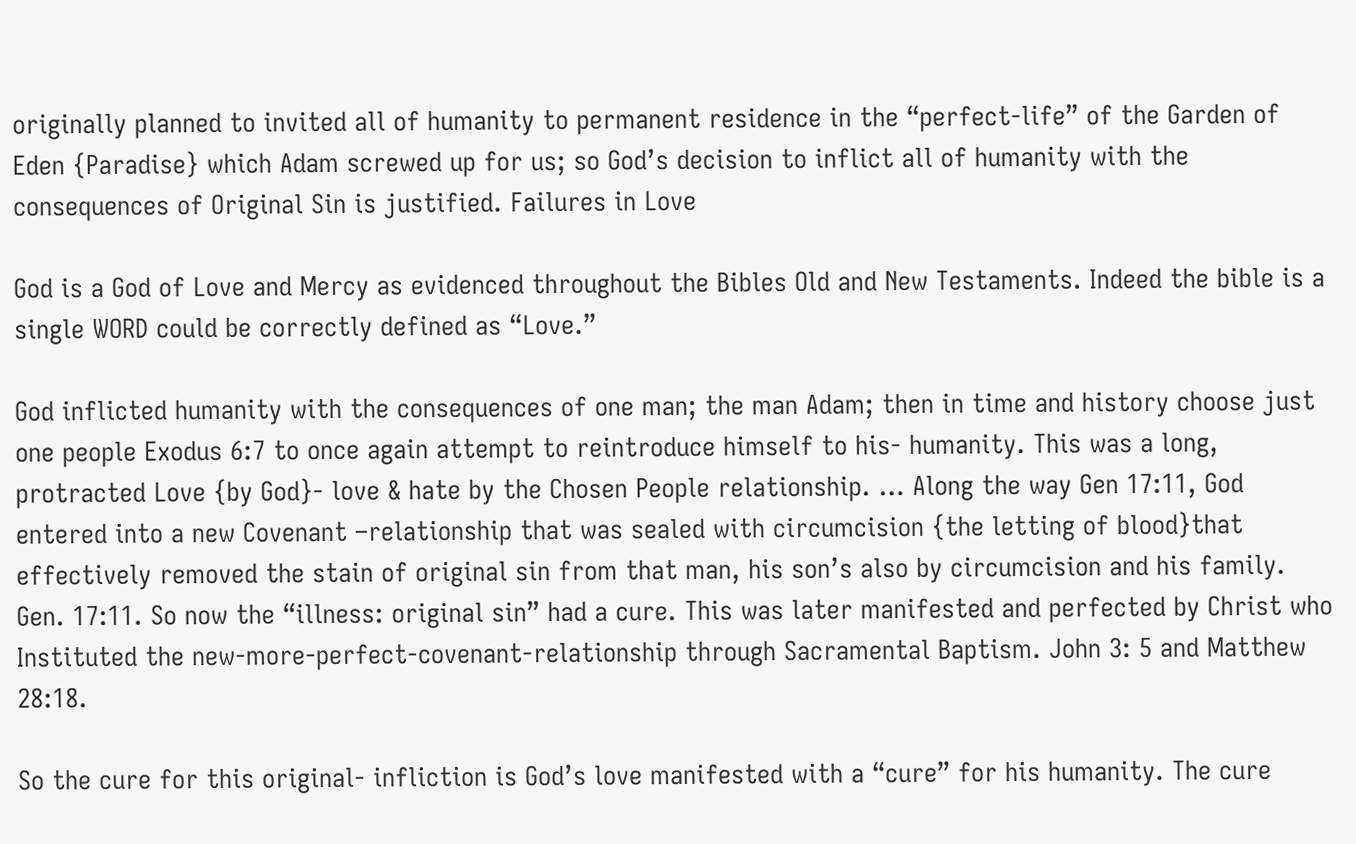originally planned to invited all of humanity to permanent residence in the “perfect-life” of the Garden of Eden {Paradise} which Adam screwed up for us; so God’s decision to inflict all of humanity with the consequences of Original Sin is justified. Failures in Love

God is a God of Love and Mercy as evidenced throughout the Bibles Old and New Testaments. Indeed the bible is a single WORD could be correctly defined as “Love.”

God inflicted humanity with the consequences of one man; the man Adam; then in time and history choose just one people Exodus 6:7 to once again attempt to reintroduce himself to his- humanity. This was a long, protracted Love {by God}- love & hate by the Chosen People relationship. … Along the way Gen 17:11, God entered into a new Covenant –relationship that was sealed with circumcision {the letting of blood}that effectively removed the stain of original sin from that man, his son’s also by circumcision and his family. Gen. 17:11. So now the “illness: original sin” had a cure. This was later manifested and perfected by Christ who Instituted the new-more-perfect-covenant-relationship through Sacramental Baptism. John 3: 5 and Matthew 28:18.

So the cure for this original- infliction is God’s love manifested with a “cure” for his humanity. The cure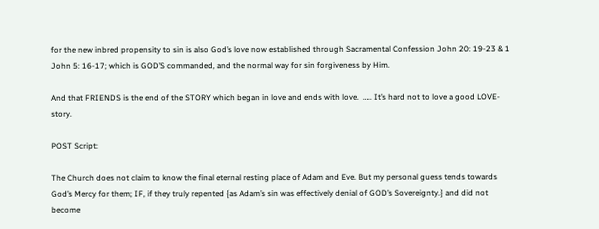for the new inbred propensity to sin is also God’s love now established through Sacramental Confession John 20: 19-23 & 1 John 5: 16-17; which is GOD’S commanded, and the normal way for sin forgiveness by Him.

And that FRIENDS is the end of the STORY which began in love and ends with love.  ….. It’s hard not to love a good LOVE-story.

POST Script:

The Church does not claim to know the final eternal resting place of Adam and Eve. But my personal guess tends towards God’s Mercy for them; IF, if they truly repented {as Adam’s sin was effectively denial of GOD’s Sovereignty.} and did not become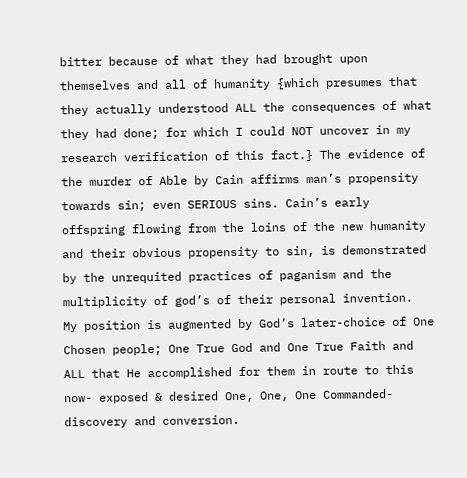bitter because of what they had brought upon themselves and all of humanity {which presumes that they actually understood ALL the consequences of what they had done; for which I could NOT uncover in my research verification of this fact.} The evidence of the murder of Able by Cain affirms man’s propensity towards sin; even SERIOUS sins. Cain’s early offspring flowing from the loins of the new humanity and their obvious propensity to sin, is demonstrated by the unrequited practices of paganism and the multiplicity of god’s of their personal invention.  My position is augmented by God’s later-choice of One Chosen people; One True God and One True Faith and ALL that He accomplished for them in route to this now- exposed & desired One, One, One Commanded-discovery and conversion.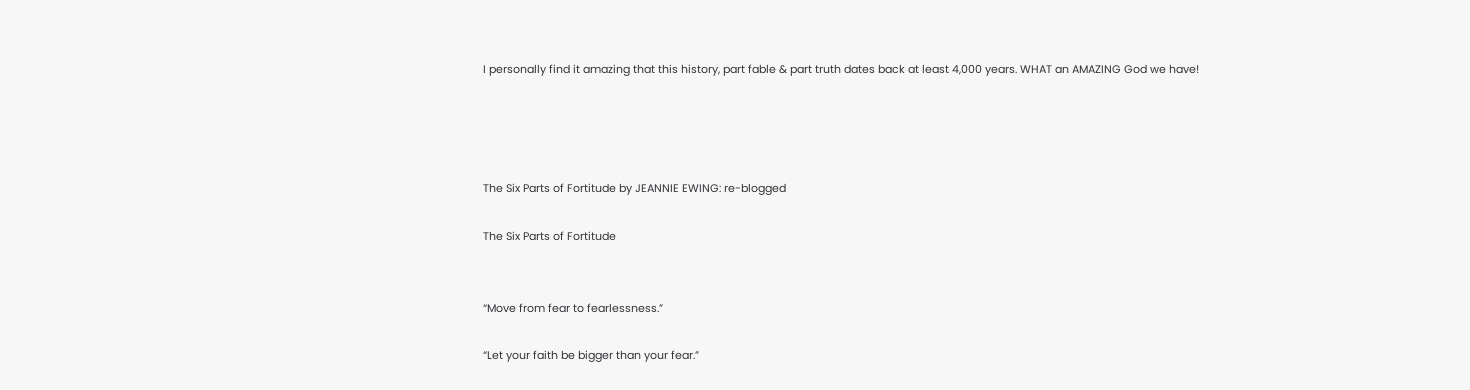I personally find it amazing that this history, part fable & part truth dates back at least 4,000 years. WHAT an AMAZING God we have!




The Six Parts of Fortitude by JEANNIE EWING: re-blogged

The Six Parts of Fortitude


“Move from fear to fearlessness.”

“Let your faith be bigger than your fear.”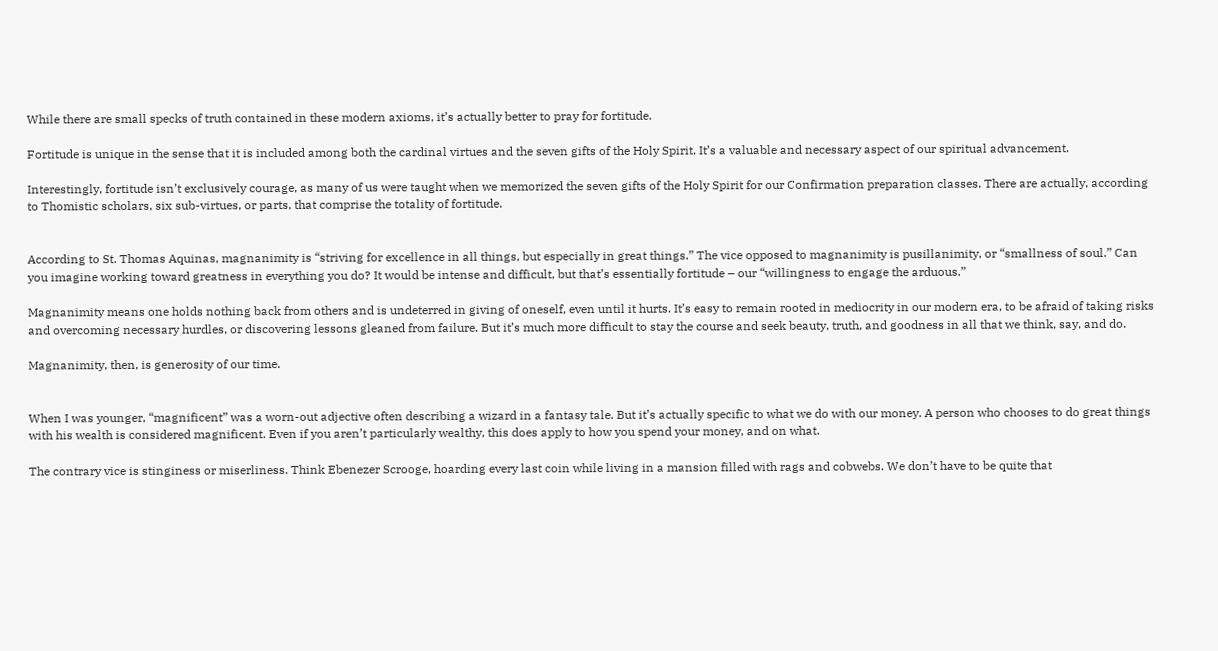While there are small specks of truth contained in these modern axioms, it’s actually better to pray for fortitude.

Fortitude is unique in the sense that it is included among both the cardinal virtues and the seven gifts of the Holy Spirit. It’s a valuable and necessary aspect of our spiritual advancement.

Interestingly, fortitude isn’t exclusively courage, as many of us were taught when we memorized the seven gifts of the Holy Spirit for our Confirmation preparation classes. There are actually, according to Thomistic scholars, six sub-virtues, or parts, that comprise the totality of fortitude.


According to St. Thomas Aquinas, magnanimity is “striving for excellence in all things, but especially in great things.” The vice opposed to magnanimity is pusillanimity, or “smallness of soul.” Can you imagine working toward greatness in everything you do? It would be intense and difficult, but that’s essentially fortitude – our “willingness to engage the arduous.”

Magnanimity means one holds nothing back from others and is undeterred in giving of oneself, even until it hurts. It’s easy to remain rooted in mediocrity in our modern era, to be afraid of taking risks and overcoming necessary hurdles, or discovering lessons gleaned from failure. But it’s much more difficult to stay the course and seek beauty, truth, and goodness in all that we think, say, and do.

Magnanimity, then, is generosity of our time.


When I was younger, “magnificent” was a worn-out adjective often describing a wizard in a fantasy tale. But it’s actually specific to what we do with our money. A person who chooses to do great things with his wealth is considered magnificent. Even if you aren’t particularly wealthy, this does apply to how you spend your money, and on what.

The contrary vice is stinginess or miserliness. Think Ebenezer Scrooge, hoarding every last coin while living in a mansion filled with rags and cobwebs. We don’t have to be quite that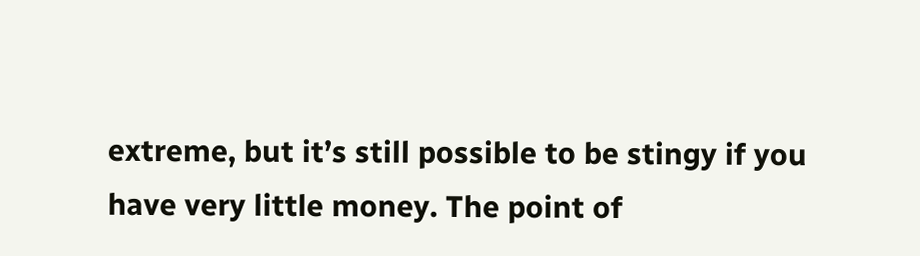extreme, but it’s still possible to be stingy if you have very little money. The point of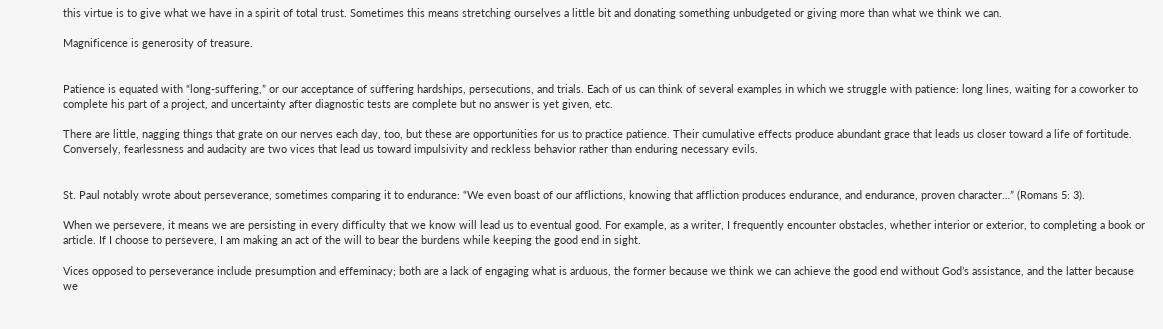this virtue is to give what we have in a spirit of total trust. Sometimes this means stretching ourselves a little bit and donating something unbudgeted or giving more than what we think we can.

Magnificence is generosity of treasure.


Patience is equated with “long-suffering,” or our acceptance of suffering hardships, persecutions, and trials. Each of us can think of several examples in which we struggle with patience: long lines, waiting for a coworker to complete his part of a project, and uncertainty after diagnostic tests are complete but no answer is yet given, etc.

There are little, nagging things that grate on our nerves each day, too, but these are opportunities for us to practice patience. Their cumulative effects produce abundant grace that leads us closer toward a life of fortitude. Conversely, fearlessness and audacity are two vices that lead us toward impulsivity and reckless behavior rather than enduring necessary evils.


St. Paul notably wrote about perseverance, sometimes comparing it to endurance: “We even boast of our afflictions, knowing that affliction produces endurance, and endurance, proven character…” (Romans 5: 3).

When we persevere, it means we are persisting in every difficulty that we know will lead us to eventual good. For example, as a writer, I frequently encounter obstacles, whether interior or exterior, to completing a book or article. If I choose to persevere, I am making an act of the will to bear the burdens while keeping the good end in sight.

Vices opposed to perseverance include presumption and effeminacy; both are a lack of engaging what is arduous, the former because we think we can achieve the good end without God’s assistance, and the latter because we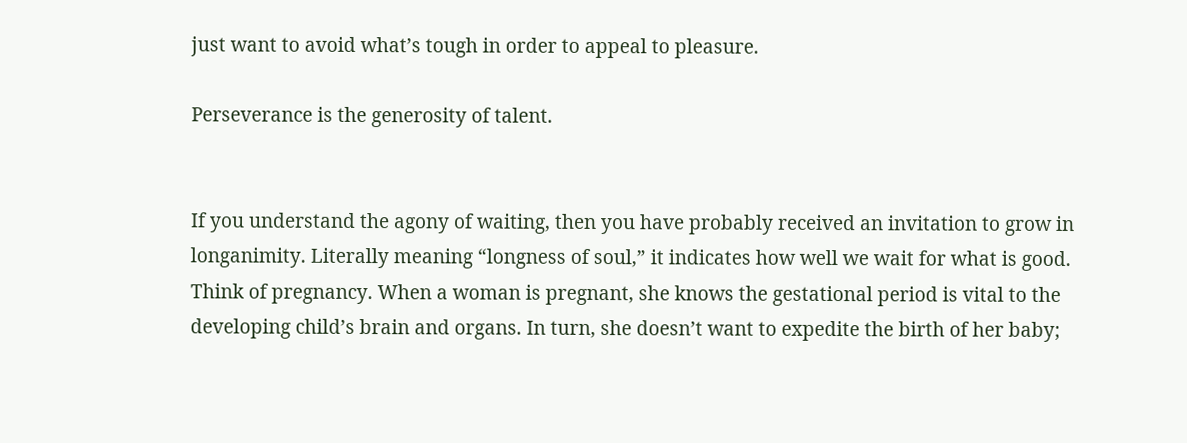just want to avoid what’s tough in order to appeal to pleasure.

Perseverance is the generosity of talent.


If you understand the agony of waiting, then you have probably received an invitation to grow in longanimity. Literally meaning “longness of soul,” it indicates how well we wait for what is good. Think of pregnancy. When a woman is pregnant, she knows the gestational period is vital to the developing child’s brain and organs. In turn, she doesn’t want to expedite the birth of her baby;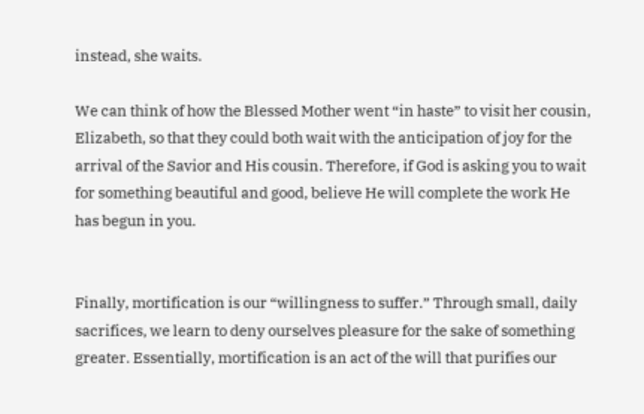instead, she waits.

We can think of how the Blessed Mother went “in haste” to visit her cousin, Elizabeth, so that they could both wait with the anticipation of joy for the arrival of the Savior and His cousin. Therefore, if God is asking you to wait for something beautiful and good, believe He will complete the work He has begun in you.


Finally, mortification is our “willingness to suffer.” Through small, daily sacrifices, we learn to deny ourselves pleasure for the sake of something greater. Essentially, mortification is an act of the will that purifies our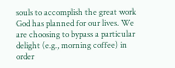souls to accomplish the great work God has planned for our lives. We are choosing to bypass a particular delight (e.g., morning coffee) in order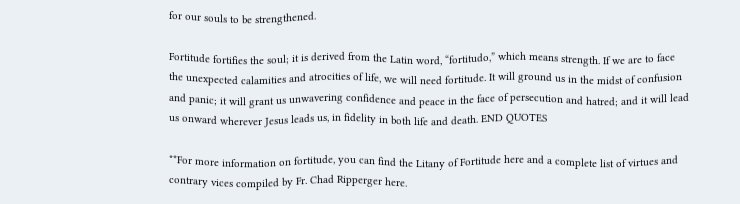for our souls to be strengthened.

Fortitude fortifies the soul; it is derived from the Latin word, “fortitudo,” which means strength. If we are to face the unexpected calamities and atrocities of life, we will need fortitude. It will ground us in the midst of confusion and panic; it will grant us unwavering confidence and peace in the face of persecution and hatred; and it will lead us onward wherever Jesus leads us, in fidelity in both life and death. END QUOTES

**For more information on fortitude, you can find the Litany of Fortitude here and a complete list of virtues and contrary vices compiled by Fr. Chad Ripperger here.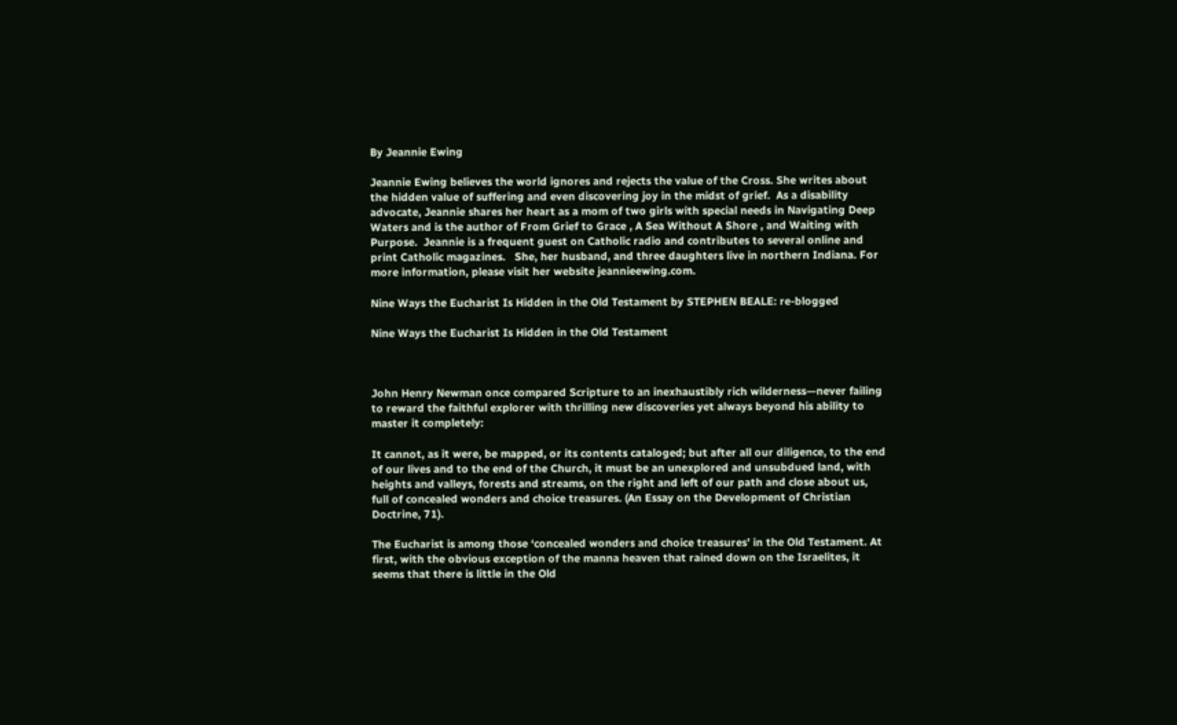By Jeannie Ewing

Jeannie Ewing believes the world ignores and rejects the value of the Cross. She writes about the hidden value of suffering and even discovering joy in the midst of grief.  As a disability advocate, Jeannie shares her heart as a mom of two girls with special needs in Navigating Deep Waters and is the author of From Grief to Grace , A Sea Without A Shore , and Waiting with Purpose.  Jeannie is a frequent guest on Catholic radio and contributes to several online and print Catholic magazines.   She, her husband, and three daughters live in northern Indiana. For more information, please visit her website jeannieewing.com.

Nine Ways the Eucharist Is Hidden in the Old Testament by STEPHEN BEALE: re-blogged

Nine Ways the Eucharist Is Hidden in the Old Testament



John Henry Newman once compared Scripture to an inexhaustibly rich wilderness—never failing to reward the faithful explorer with thrilling new discoveries yet always beyond his ability to master it completely:

It cannot, as it were, be mapped, or its contents cataloged; but after all our diligence, to the end of our lives and to the end of the Church, it must be an unexplored and unsubdued land, with heights and valleys, forests and streams, on the right and left of our path and close about us, full of concealed wonders and choice treasures. (An Essay on the Development of Christian Doctrine, 71).

The Eucharist is among those ‘concealed wonders and choice treasures’ in the Old Testament. At first, with the obvious exception of the manna heaven that rained down on the Israelites, it seems that there is little in the Old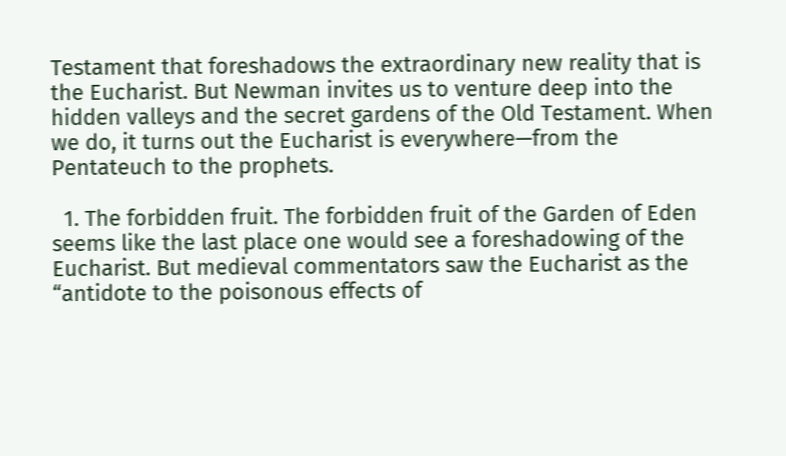Testament that foreshadows the extraordinary new reality that is the Eucharist. But Newman invites us to venture deep into the hidden valleys and the secret gardens of the Old Testament. When we do, it turns out the Eucharist is everywhere—from the Pentateuch to the prophets.

  1. The forbidden fruit. The forbidden fruit of the Garden of Eden seems like the last place one would see a foreshadowing of the Eucharist. But medieval commentators saw the Eucharist as the “antidote to the poisonous effects of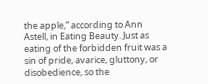the apple,” according to Ann Astell, in Eating Beauty. Just as eating of the forbidden fruit was a sin of pride, avarice, gluttony, or disobedience, so the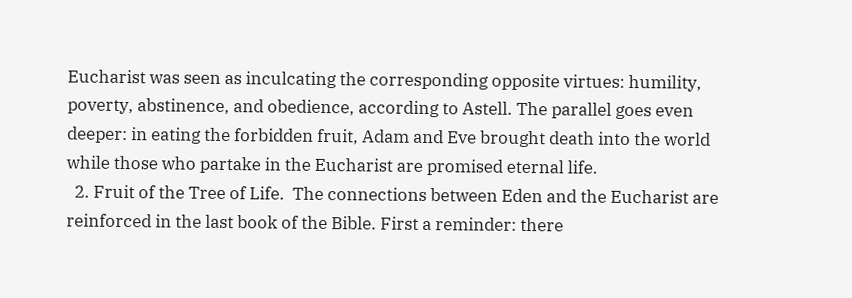Eucharist was seen as inculcating the corresponding opposite virtues: humility, poverty, abstinence, and obedience, according to Astell. The parallel goes even deeper: in eating the forbidden fruit, Adam and Eve brought death into the world while those who partake in the Eucharist are promised eternal life.
  2. Fruit of the Tree of Life.  The connections between Eden and the Eucharist are reinforced in the last book of the Bible. First a reminder: there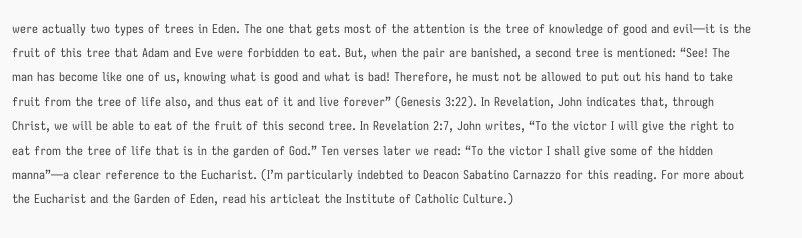were actually two types of trees in Eden. The one that gets most of the attention is the tree of knowledge of good and evil—it is the fruit of this tree that Adam and Eve were forbidden to eat. But, when the pair are banished, a second tree is mentioned: “See! The man has become like one of us, knowing what is good and what is bad! Therefore, he must not be allowed to put out his hand to take fruit from the tree of life also, and thus eat of it and live forever” (Genesis 3:22). In Revelation, John indicates that, through Christ, we will be able to eat of the fruit of this second tree. In Revelation 2:7, John writes, “To the victor I will give the right to eat from the tree of life that is in the garden of God.” Ten verses later we read: “To the victor I shall give some of the hidden manna”—a clear reference to the Eucharist. (I’m particularly indebted to Deacon Sabatino Carnazzo for this reading. For more about the Eucharist and the Garden of Eden, read his articleat the Institute of Catholic Culture.)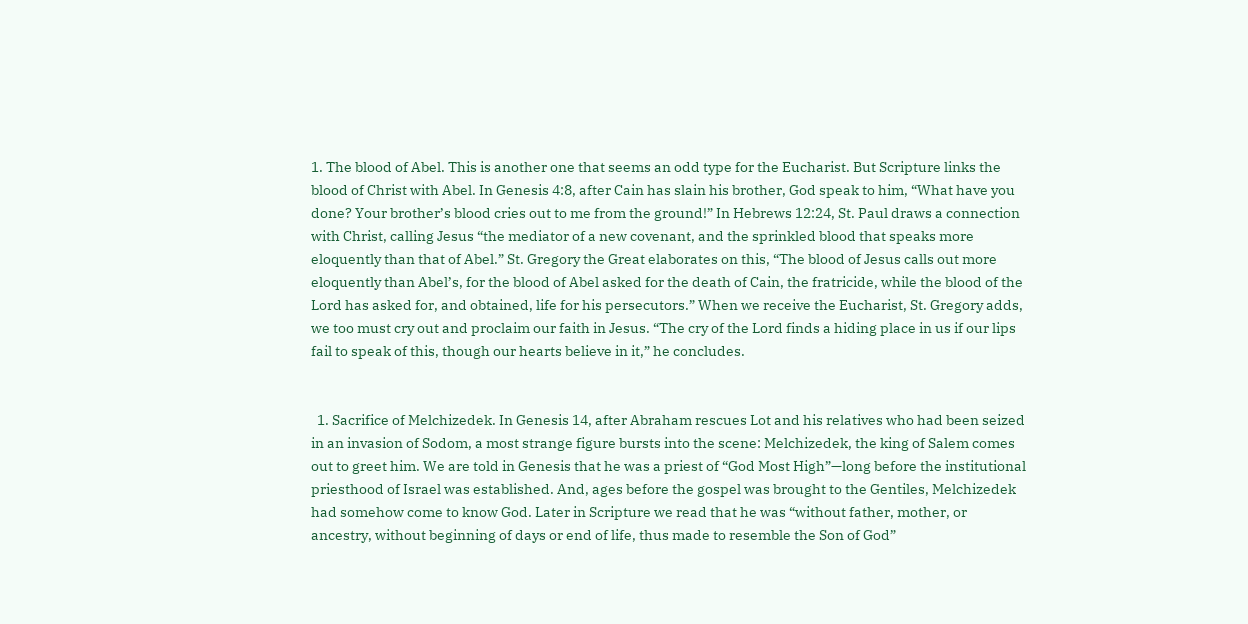1. The blood of Abel. This is another one that seems an odd type for the Eucharist. But Scripture links the blood of Christ with Abel. In Genesis 4:8, after Cain has slain his brother, God speak to him, “What have you done? Your brother’s blood cries out to me from the ground!” In Hebrews 12:24, St. Paul draws a connection with Christ, calling Jesus “the mediator of a new covenant, and the sprinkled blood that speaks more eloquently than that of Abel.” St. Gregory the Great elaborates on this, “The blood of Jesus calls out more eloquently than Abel’s, for the blood of Abel asked for the death of Cain, the fratricide, while the blood of the Lord has asked for, and obtained, life for his persecutors.” When we receive the Eucharist, St. Gregory adds, we too must cry out and proclaim our faith in Jesus. “The cry of the Lord finds a hiding place in us if our lips fail to speak of this, though our hearts believe in it,” he concludes.


  1. Sacrifice of Melchizedek. In Genesis 14, after Abraham rescues Lot and his relatives who had been seized in an invasion of Sodom, a most strange figure bursts into the scene: Melchizedek, the king of Salem comes out to greet him. We are told in Genesis that he was a priest of “God Most High”—long before the institutional priesthood of Israel was established. And, ages before the gospel was brought to the Gentiles, Melchizedek had somehow come to know God. Later in Scripture we read that he was “without father, mother, or ancestry, without beginning of days or end of life, thus made to resemble the Son of God”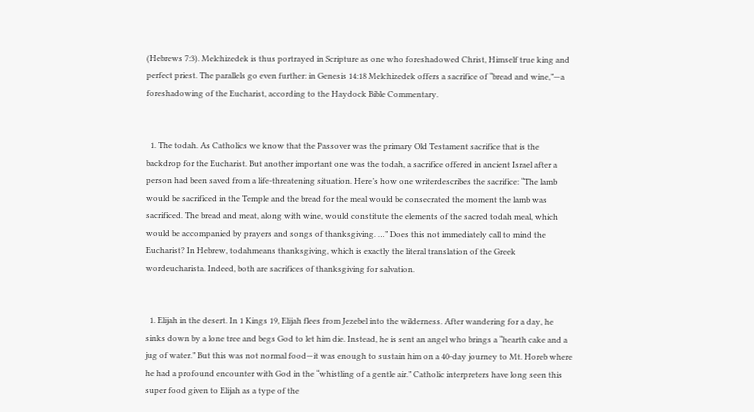(Hebrews 7:3). Melchizedek is thus portrayed in Scripture as one who foreshadowed Christ, Himself true king and perfect priest. The parallels go even further: in Genesis 14:18 Melchizedek offers a sacrifice of “bread and wine,”—a foreshadowing of the Eucharist, according to the Haydock Bible Commentary.


  1. The todah. As Catholics we know that the Passover was the primary Old Testament sacrifice that is the backdrop for the Eucharist. But another important one was the todah, a sacrifice offered in ancient Israel after a person had been saved from a life-threatening situation. Here’s how one writerdescribes the sacrifice: “The lamb would be sacrificed in the Temple and the bread for the meal would be consecrated the moment the lamb was sacrificed. The bread and meat, along with wine, would constitute the elements of the sacred todah meal, which would be accompanied by prayers and songs of thanksgiving. …” Does this not immediately call to mind the Eucharist? In Hebrew, todahmeans thanksgiving, which is exactly the literal translation of the Greek wordeucharista. Indeed, both are sacrifices of thanksgiving for salvation.


  1. Elijah in the desert. In 1 Kings 19, Elijah flees from Jezebel into the wilderness. After wandering for a day, he sinks down by a lone tree and begs God to let him die. Instead, he is sent an angel who brings a “hearth cake and a jug of water.” But this was not normal food—it was enough to sustain him on a 40-day journey to Mt. Horeb where he had a profound encounter with God in the “whistling of a gentle air.” Catholic interpreters have long seen this super food given to Elijah as a type of the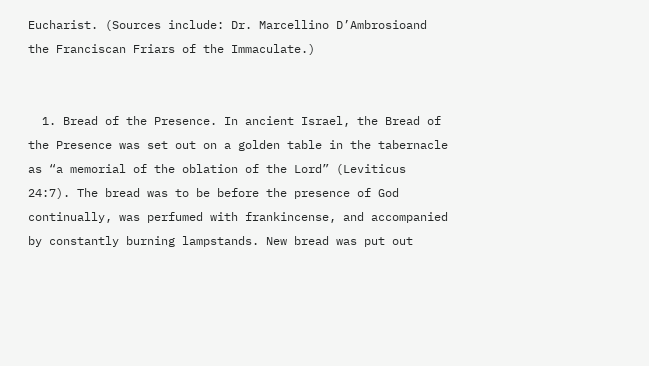Eucharist. (Sources include: Dr. Marcellino D’Ambrosioand the Franciscan Friars of the Immaculate.)


  1. Bread of the Presence. In ancient Israel, the Bread of the Presence was set out on a golden table in the tabernacle as “a memorial of the oblation of the Lord” (Leviticus 24:7). The bread was to be before the presence of God continually, was perfumed with frankincense, and accompanied by constantly burning lampstands. New bread was put out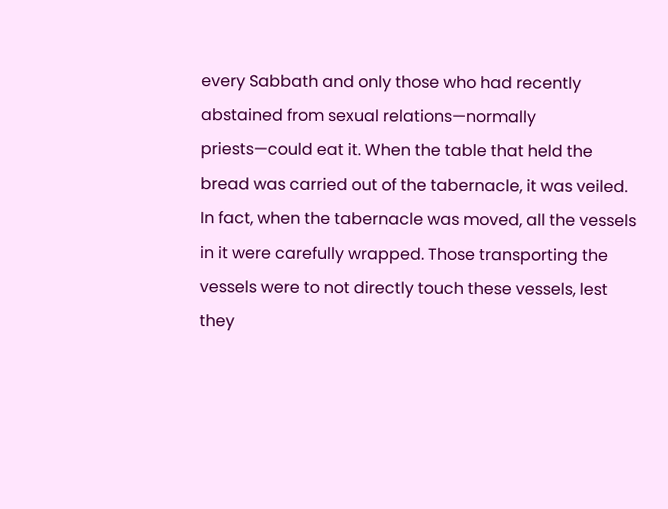every Sabbath and only those who had recently abstained from sexual relations—normally priests—could eat it. When the table that held the bread was carried out of the tabernacle, it was veiled. In fact, when the tabernacle was moved, all the vessels in it were carefully wrapped. Those transporting the vessels were to not directly touch these vessels, lest they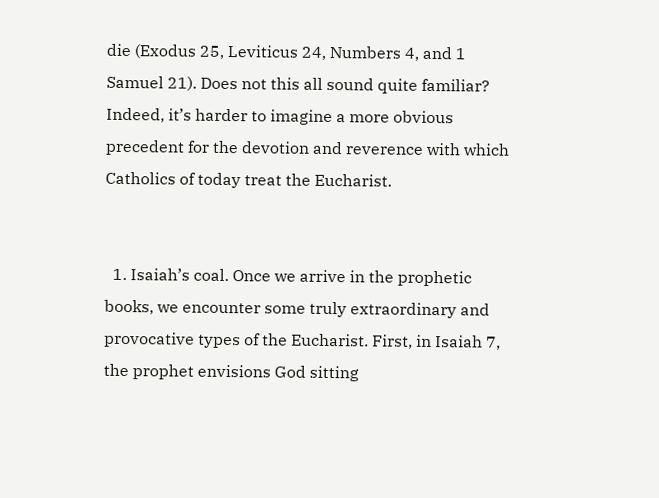die (Exodus 25, Leviticus 24, Numbers 4, and 1 Samuel 21). Does not this all sound quite familiar? Indeed, it’s harder to imagine a more obvious precedent for the devotion and reverence with which Catholics of today treat the Eucharist.


  1. Isaiah’s coal. Once we arrive in the prophetic books, we encounter some truly extraordinary and provocative types of the Eucharist. First, in Isaiah 7, the prophet envisions God sitting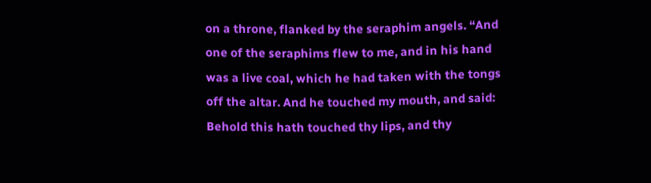on a throne, flanked by the seraphim angels. “And one of the seraphims flew to me, and in his hand was a live coal, which he had taken with the tongs off the altar. And he touched my mouth, and said: Behold this hath touched thy lips, and thy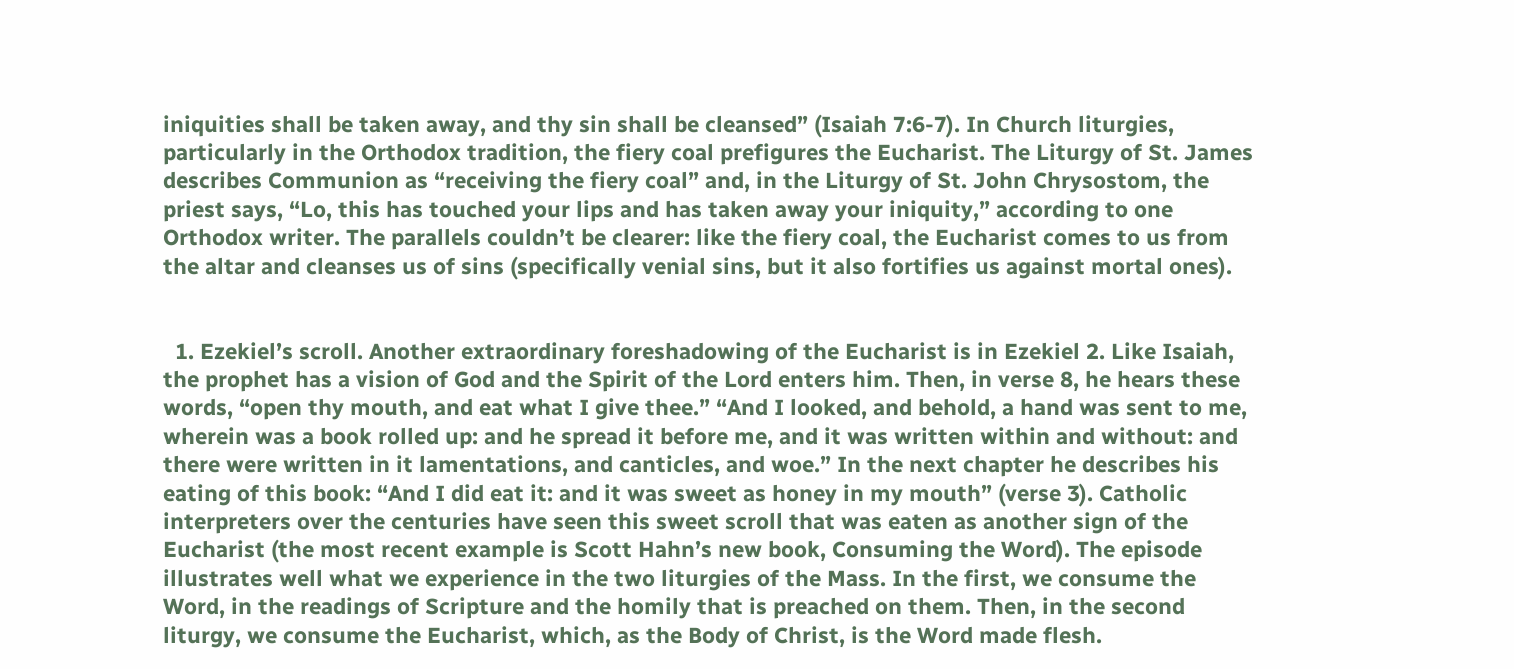iniquities shall be taken away, and thy sin shall be cleansed” (Isaiah 7:6-7). In Church liturgies, particularly in the Orthodox tradition, the fiery coal prefigures the Eucharist. The Liturgy of St. James describes Communion as “receiving the fiery coal” and, in the Liturgy of St. John Chrysostom, the priest says, “Lo, this has touched your lips and has taken away your iniquity,” according to one Orthodox writer. The parallels couldn’t be clearer: like the fiery coal, the Eucharist comes to us from the altar and cleanses us of sins (specifically venial sins, but it also fortifies us against mortal ones).


  1. Ezekiel’s scroll. Another extraordinary foreshadowing of the Eucharist is in Ezekiel 2. Like Isaiah, the prophet has a vision of God and the Spirit of the Lord enters him. Then, in verse 8, he hears these words, “open thy mouth, and eat what I give thee.” “And I looked, and behold, a hand was sent to me, wherein was a book rolled up: and he spread it before me, and it was written within and without: and there were written in it lamentations, and canticles, and woe.” In the next chapter he describes his eating of this book: “And I did eat it: and it was sweet as honey in my mouth” (verse 3). Catholic interpreters over the centuries have seen this sweet scroll that was eaten as another sign of the Eucharist (the most recent example is Scott Hahn’s new book, Consuming the Word). The episode illustrates well what we experience in the two liturgies of the Mass. In the first, we consume the Word, in the readings of Scripture and the homily that is preached on them. Then, in the second liturgy, we consume the Eucharist, which, as the Body of Christ, is the Word made flesh.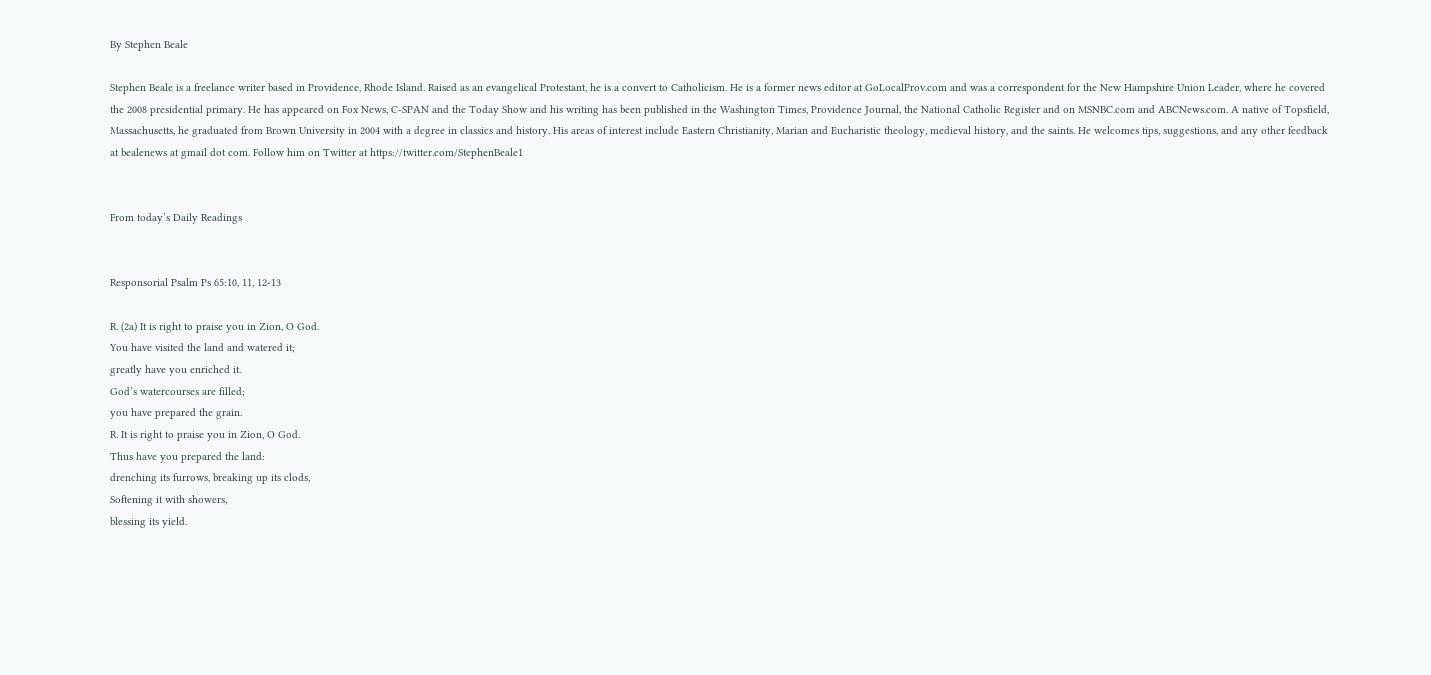By Stephen Beale

Stephen Beale is a freelance writer based in Providence, Rhode Island. Raised as an evangelical Protestant, he is a convert to Catholicism. He is a former news editor at GoLocalProv.com and was a correspondent for the New Hampshire Union Leader, where he covered the 2008 presidential primary. He has appeared on Fox News, C-SPAN and the Today Show and his writing has been published in the Washington Times, Providence Journal, the National Catholic Register and on MSNBC.com and ABCNews.com. A native of Topsfield, Massachusetts, he graduated from Brown University in 2004 with a degree in classics and history. His areas of interest include Eastern Christianity, Marian and Eucharistic theology, medieval history, and the saints. He welcomes tips, suggestions, and any other feedback at bealenews at gmail dot com. Follow him on Twitter at https://twitter.com/StephenBeale1


From today’s Daily Readings


Responsorial Psalm Ps 65:10, 11, 12-13

R. (2a) It is right to praise you in Zion, O God.
You have visited the land and watered it;
greatly have you enriched it.
God’s watercourses are filled;
you have prepared the grain.
R. It is right to praise you in Zion, O God.
Thus have you prepared the land:
drenching its furrows, breaking up its clods,
Softening it with showers,
blessing its yield.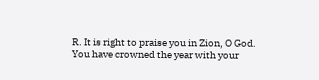R. It is right to praise you in Zion, O God.
You have crowned the year with your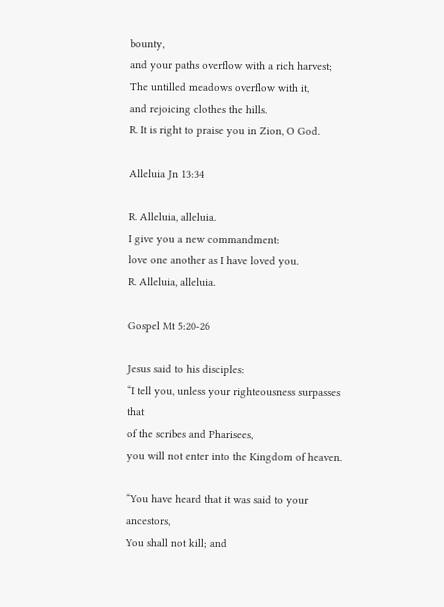bounty,
and your paths overflow with a rich harvest;
The untilled meadows overflow with it,
and rejoicing clothes the hills.
R. It is right to praise you in Zion, O God.

Alleluia Jn 13:34

R. Alleluia, alleluia.
I give you a new commandment:
love one another as I have loved you.
R. Alleluia, alleluia.

Gospel Mt 5:20-26

Jesus said to his disciples:
“I tell you, unless your righteousness surpasses that
of the scribes and Pharisees,
you will not enter into the Kingdom of heaven.

“You have heard that it was said to your ancestors,
You shall not kill; and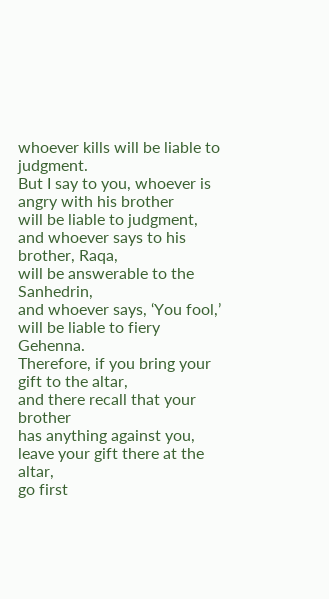whoever kills will be liable to judgment.
But I say to you, whoever is angry with his brother
will be liable to judgment,
and whoever says to his brother, Raqa,
will be answerable to the Sanhedrin,
and whoever says, ‘You fool,’ will be liable to fiery Gehenna.
Therefore, if you bring your gift to the altar,
and there recall that your brother
has anything against you,
leave your gift there at the altar,
go first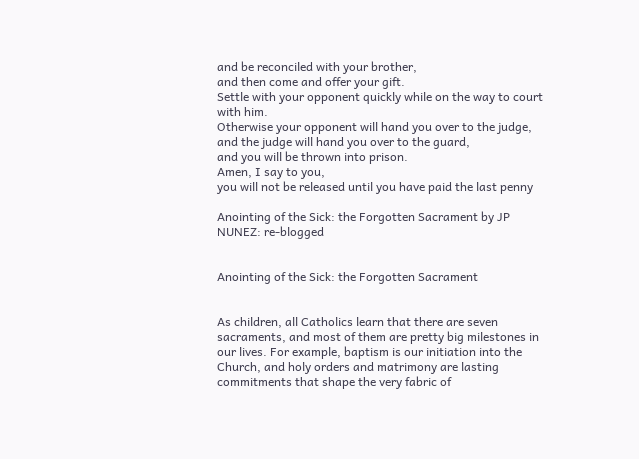and be reconciled with your brother,
and then come and offer your gift.
Settle with your opponent quickly while on the way to court with him.
Otherwise your opponent will hand you over to the judge,
and the judge will hand you over to the guard,
and you will be thrown into prison.
Amen, I say to you,
you will not be released until you have paid the last penny

Anointing of the Sick: the Forgotten Sacrament by JP NUNEZ: re-blogged


Anointing of the Sick: the Forgotten Sacrament


As children, all Catholics learn that there are seven sacraments, and most of them are pretty big milestones in our lives. For example, baptism is our initiation into the Church, and holy orders and matrimony are lasting commitments that shape the very fabric of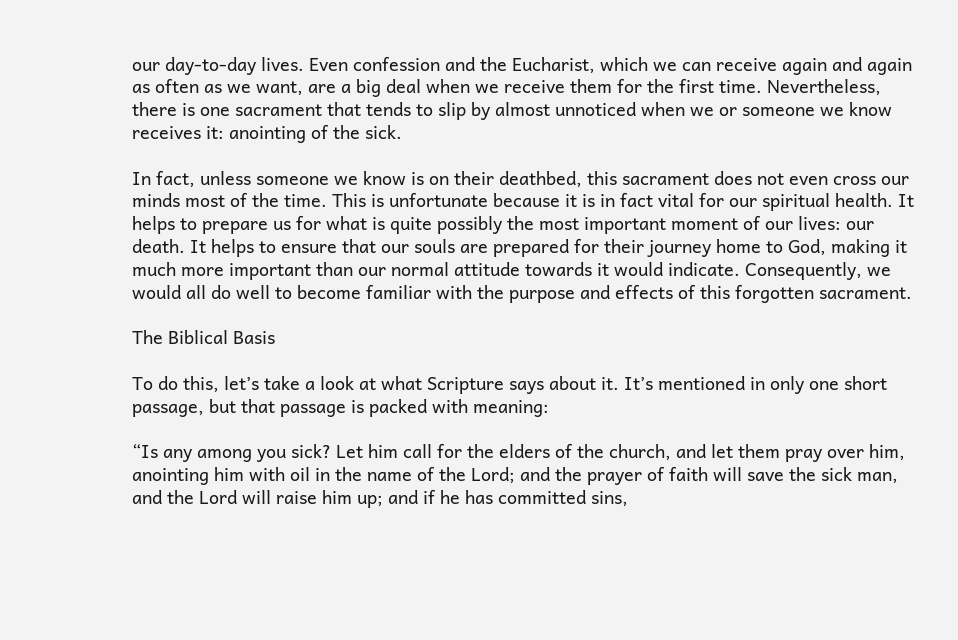our day-to-day lives. Even confession and the Eucharist, which we can receive again and again as often as we want, are a big deal when we receive them for the first time. Nevertheless, there is one sacrament that tends to slip by almost unnoticed when we or someone we know receives it: anointing of the sick.

In fact, unless someone we know is on their deathbed, this sacrament does not even cross our minds most of the time. This is unfortunate because it is in fact vital for our spiritual health. It helps to prepare us for what is quite possibly the most important moment of our lives: our death. It helps to ensure that our souls are prepared for their journey home to God, making it much more important than our normal attitude towards it would indicate. Consequently, we would all do well to become familiar with the purpose and effects of this forgotten sacrament.

The Biblical Basis

To do this, let’s take a look at what Scripture says about it. It’s mentioned in only one short passage, but that passage is packed with meaning:

“Is any among you sick? Let him call for the elders of the church, and let them pray over him, anointing him with oil in the name of the Lord; and the prayer of faith will save the sick man, and the Lord will raise him up; and if he has committed sins,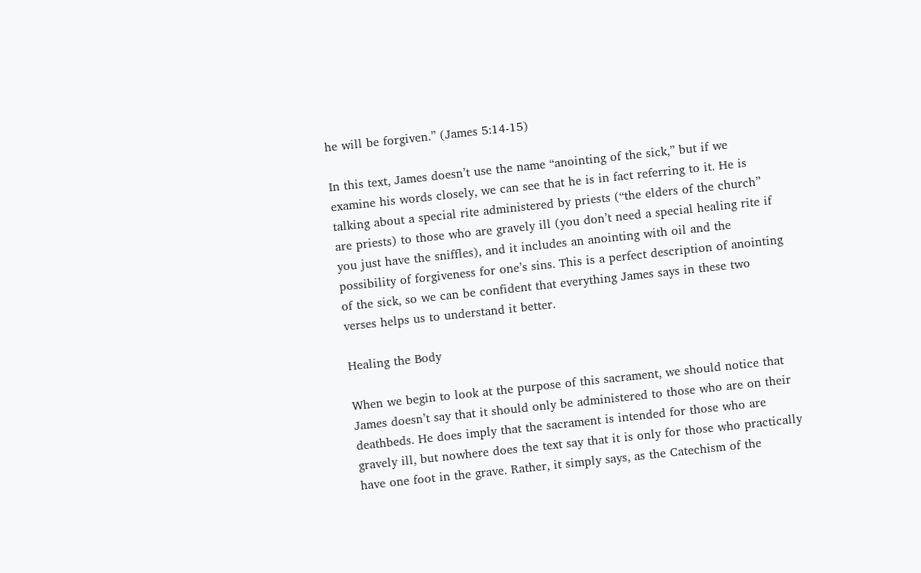he will be forgiven.” (James 5:14-15)

In this text, James doesn’t use the name “anointing of the sick,” but if we examine his words closely, we can see that he is in fact referring to it. He is talking about a special rite administered by priests (“the elders of the church” are priests) to those who are gravely ill (you don’t need a special healing rite if you just have the sniffles), and it includes an anointing with oil and the possibility of forgiveness for one’s sins. This is a perfect description of anointing of the sick, so we can be confident that everything James says in these two verses helps us to understand it better.

Healing the Body

When we begin to look at the purpose of this sacrament, we should notice that James doesn’t say that it should only be administered to those who are on their deathbeds. He does imply that the sacrament is intended for those who are gravely ill, but nowhere does the text say that it is only for those who practically have one foot in the grave. Rather, it simply says, as the Catechism of the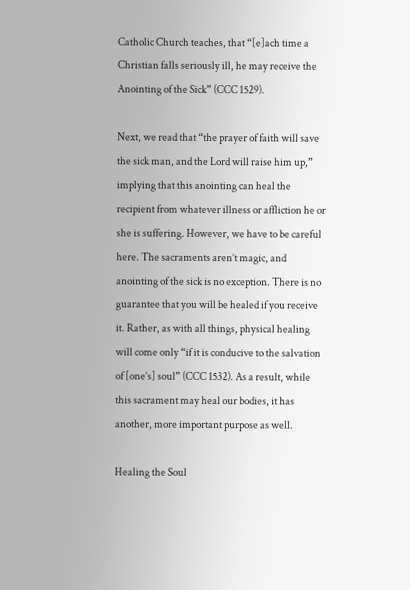Catholic Church teaches, that “[e]ach time a Christian falls seriously ill, he may receive the Anointing of the Sick” (CCC 1529).

Next, we read that “the prayer of faith will save the sick man, and the Lord will raise him up,” implying that this anointing can heal the recipient from whatever illness or affliction he or she is suffering. However, we have to be careful here. The sacraments aren’t magic, and anointing of the sick is no exception. There is no guarantee that you will be healed if you receive it. Rather, as with all things, physical healing will come only “if it is conducive to the salvation of [one’s] soul” (CCC 1532). As a result, while this sacrament may heal our bodies, it has another, more important purpose as well.

Healing the Soul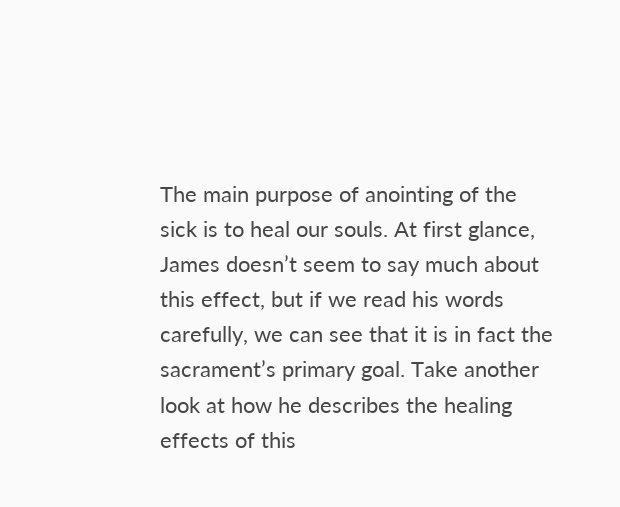The main purpose of anointing of the sick is to heal our souls. At first glance, James doesn’t seem to say much about this effect, but if we read his words carefully, we can see that it is in fact the sacrament’s primary goal. Take another look at how he describes the healing effects of this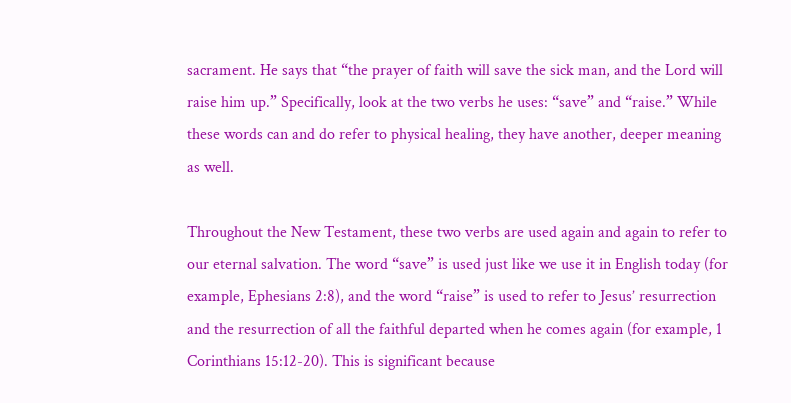sacrament. He says that “the prayer of faith will save the sick man, and the Lord will raise him up.” Specifically, look at the two verbs he uses: “save” and “raise.” While these words can and do refer to physical healing, they have another, deeper meaning as well.

Throughout the New Testament, these two verbs are used again and again to refer to our eternal salvation. The word “save” is used just like we use it in English today (for example, Ephesians 2:8), and the word “raise” is used to refer to Jesus’ resurrection and the resurrection of all the faithful departed when he comes again (for example, 1 Corinthians 15:12-20). This is significant because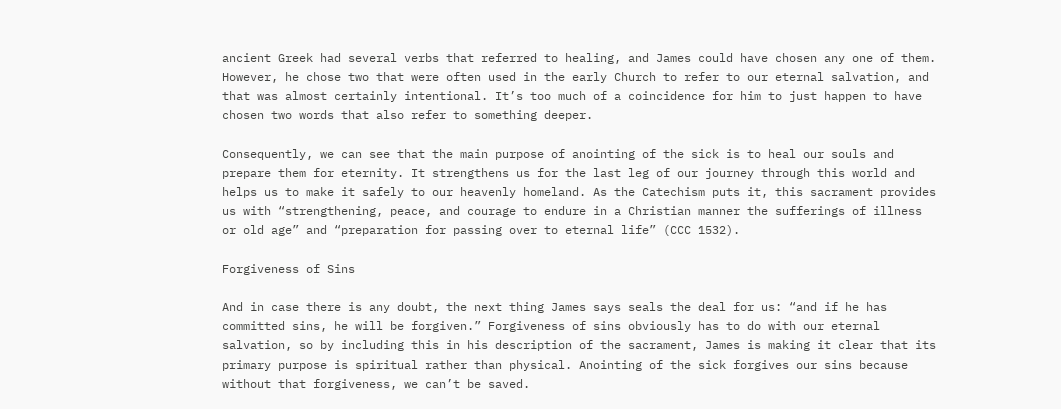ancient Greek had several verbs that referred to healing, and James could have chosen any one of them. However, he chose two that were often used in the early Church to refer to our eternal salvation, and that was almost certainly intentional. It’s too much of a coincidence for him to just happen to have chosen two words that also refer to something deeper.

Consequently, we can see that the main purpose of anointing of the sick is to heal our souls and prepare them for eternity. It strengthens us for the last leg of our journey through this world and helps us to make it safely to our heavenly homeland. As the Catechism puts it, this sacrament provides us with “strengthening, peace, and courage to endure in a Christian manner the sufferings of illness or old age” and “preparation for passing over to eternal life” (CCC 1532).

Forgiveness of Sins

And in case there is any doubt, the next thing James says seals the deal for us: “and if he has committed sins, he will be forgiven.” Forgiveness of sins obviously has to do with our eternal salvation, so by including this in his description of the sacrament, James is making it clear that its primary purpose is spiritual rather than physical. Anointing of the sick forgives our sins because without that forgiveness, we can’t be saved.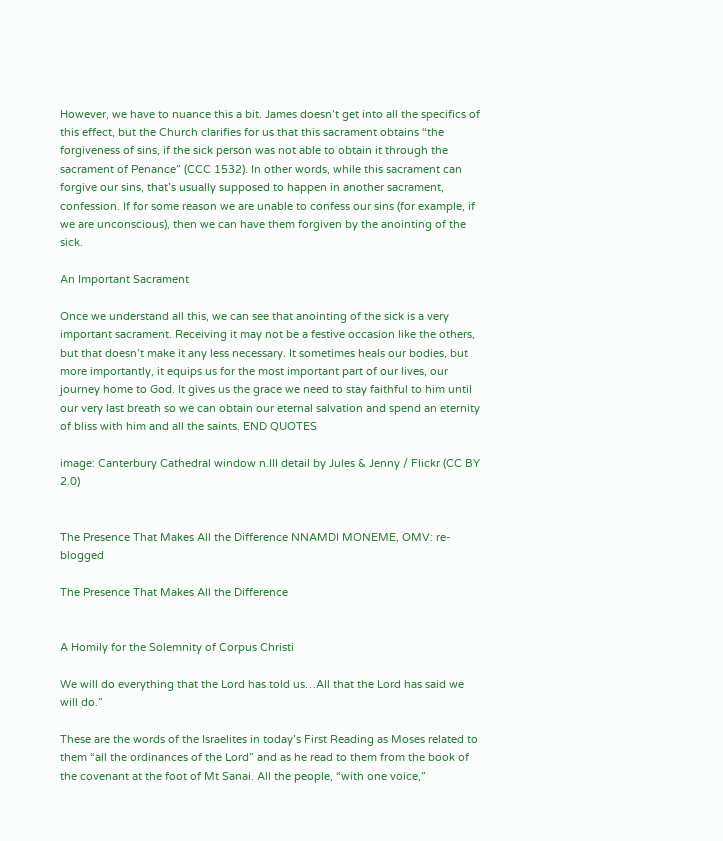However, we have to nuance this a bit. James doesn’t get into all the specifics of this effect, but the Church clarifies for us that this sacrament obtains “the forgiveness of sins, if the sick person was not able to obtain it through the sacrament of Penance” (CCC 1532). In other words, while this sacrament can forgive our sins, that’s usually supposed to happen in another sacrament, confession. If for some reason we are unable to confess our sins (for example, if we are unconscious), then we can have them forgiven by the anointing of the sick.

An Important Sacrament

Once we understand all this, we can see that anointing of the sick is a very important sacrament. Receiving it may not be a festive occasion like the others, but that doesn’t make it any less necessary. It sometimes heals our bodies, but more importantly, it equips us for the most important part of our lives, our journey home to God. It gives us the grace we need to stay faithful to him until our very last breath so we can obtain our eternal salvation and spend an eternity of bliss with him and all the saints. END QUOTES

image: Canterbury Cathedral window n.III detail by Jules & Jenny / Flickr (CC BY 2.0)


The Presence That Makes All the Difference NNAMDI MONEME, OMV: re-blogged

The Presence That Makes All the Difference


A Homily for the Solemnity of Corpus Christi

We will do everything that the Lord has told us…All that the Lord has said we will do.”

These are the words of the Israelites in today’s First Reading as Moses related to them “all the ordinances of the Lord” and as he read to them from the book of the covenant at the foot of Mt Sanai. All the people, “with one voice,”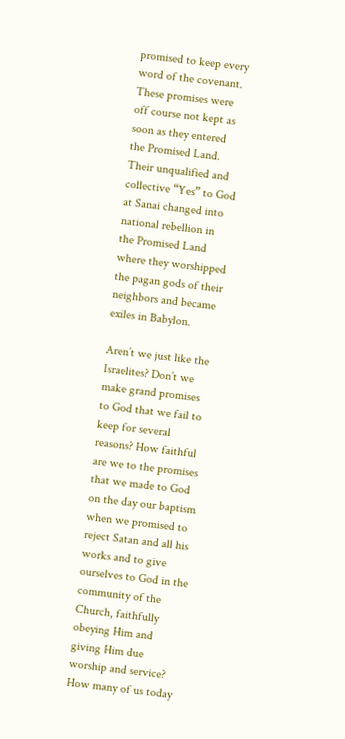promised to keep every word of the covenant. These promises were off course not kept as soon as they entered the Promised Land. Their unqualified and collective “Yes” to God at Sanai changed into national rebellion in the Promised Land where they worshipped the pagan gods of their neighbors and became exiles in Babylon.

Aren’t we just like the Israelites? Don’t we make grand promises to God that we fail to keep for several reasons? How faithful are we to the promises that we made to God on the day our baptism when we promised to reject Satan and all his works and to give ourselves to God in the community of the Church, faithfully obeying Him and giving Him due worship and service? How many of us today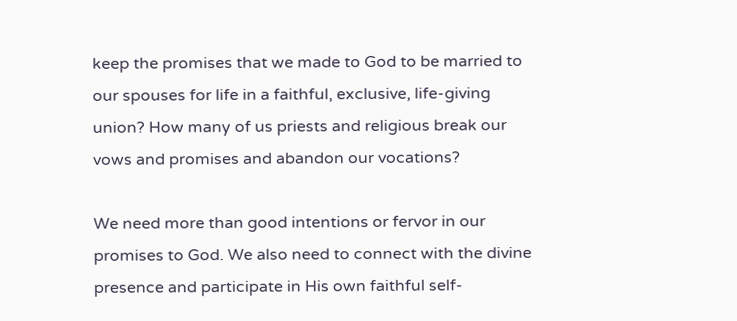keep the promises that we made to God to be married to our spouses for life in a faithful, exclusive, life-giving union? How many of us priests and religious break our vows and promises and abandon our vocations?

We need more than good intentions or fervor in our promises to God. We also need to connect with the divine presence and participate in His own faithful self-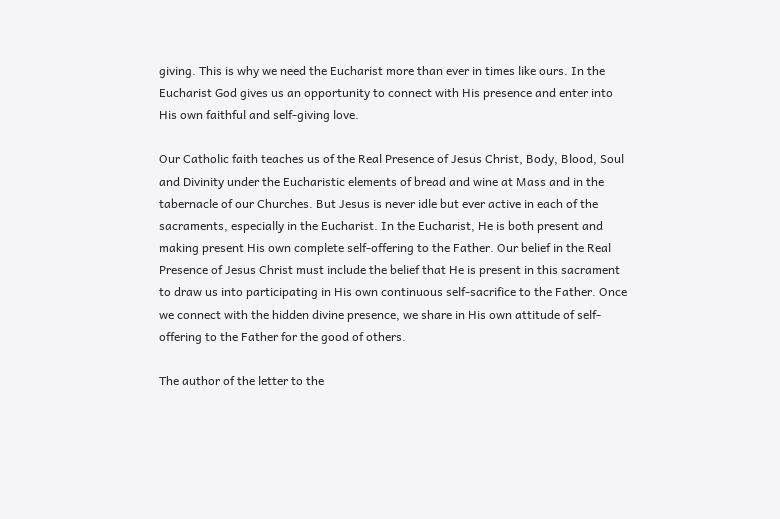giving. This is why we need the Eucharist more than ever in times like ours. In the Eucharist God gives us an opportunity to connect with His presence and enter into His own faithful and self-giving love.

Our Catholic faith teaches us of the Real Presence of Jesus Christ, Body, Blood, Soul and Divinity under the Eucharistic elements of bread and wine at Mass and in the tabernacle of our Churches. But Jesus is never idle but ever active in each of the sacraments, especially in the Eucharist. In the Eucharist, He is both present and making present His own complete self-offering to the Father. Our belief in the Real Presence of Jesus Christ must include the belief that He is present in this sacrament to draw us into participating in His own continuous self-sacrifice to the Father. Once we connect with the hidden divine presence, we share in His own attitude of self-offering to the Father for the good of others.

The author of the letter to the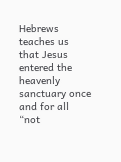Hebrews teaches us that Jesus entered the heavenly sanctuary once and for all “not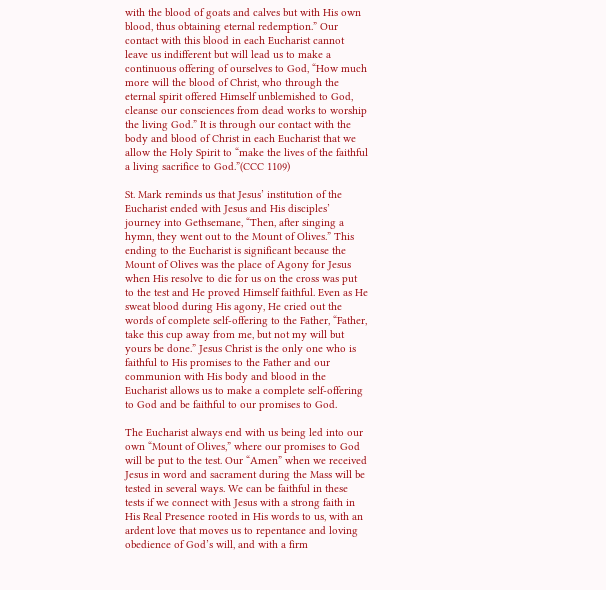with the blood of goats and calves but with His own blood, thus obtaining eternal redemption.” Our contact with this blood in each Eucharist cannot leave us indifferent but will lead us to make a continuous offering of ourselves to God, “How much more will the blood of Christ, who through the eternal spirit offered Himself unblemished to God, cleanse our consciences from dead works to worship the living God.” It is through our contact with the body and blood of Christ in each Eucharist that we allow the Holy Spirit to “make the lives of the faithful a living sacrifice to God.”(CCC 1109)

St. Mark reminds us that Jesus’ institution of the Eucharist ended with Jesus and His disciples’ journey into Gethsemane, “Then, after singing a hymn, they went out to the Mount of Olives.” This ending to the Eucharist is significant because the Mount of Olives was the place of Agony for Jesus when His resolve to die for us on the cross was put to the test and He proved Himself faithful. Even as He sweat blood during His agony, He cried out the words of complete self-offering to the Father, “Father, take this cup away from me, but not my will but yours be done.” Jesus Christ is the only one who is faithful to His promises to the Father and our communion with His body and blood in the Eucharist allows us to make a complete self-offering to God and be faithful to our promises to God.

The Eucharist always end with us being led into our own “Mount of Olives,” where our promises to God will be put to the test. Our “Amen” when we received Jesus in word and sacrament during the Mass will be tested in several ways. We can be faithful in these tests if we connect with Jesus with a strong faith in His Real Presence rooted in His words to us, with an ardent love that moves us to repentance and loving obedience of God’s will, and with a firm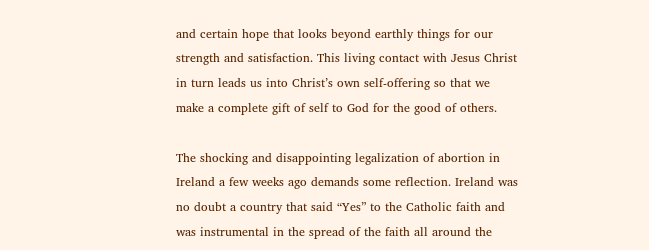and certain hope that looks beyond earthly things for our strength and satisfaction. This living contact with Jesus Christ in turn leads us into Christ’s own self-offering so that we make a complete gift of self to God for the good of others.

The shocking and disappointing legalization of abortion in Ireland a few weeks ago demands some reflection. Ireland was no doubt a country that said “Yes” to the Catholic faith and was instrumental in the spread of the faith all around the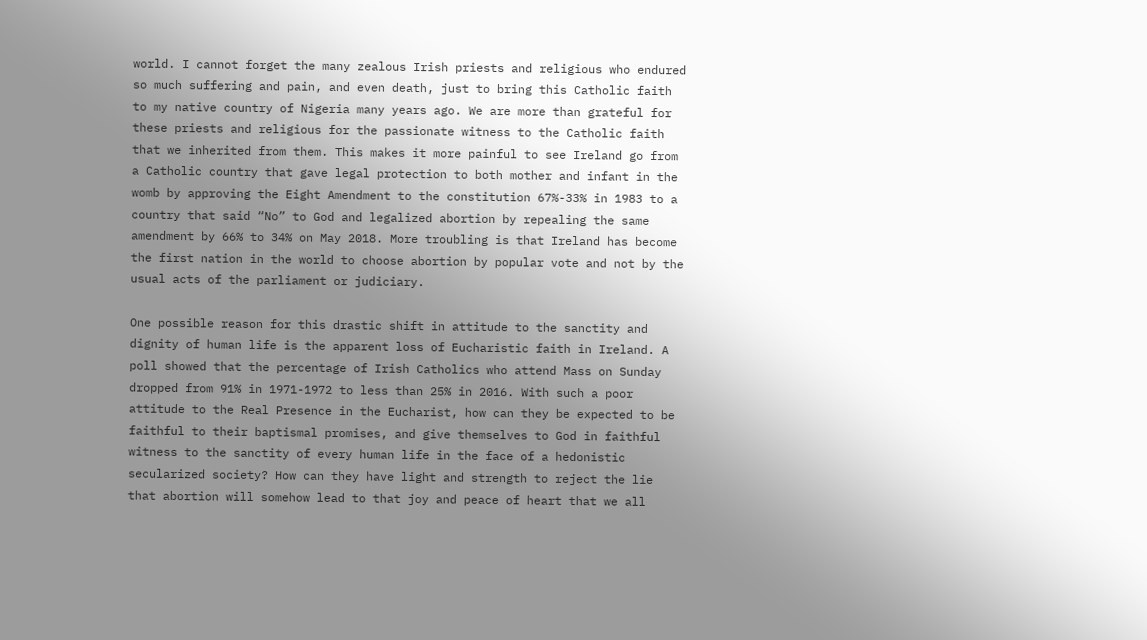world. I cannot forget the many zealous Irish priests and religious who endured so much suffering and pain, and even death, just to bring this Catholic faith to my native country of Nigeria many years ago. We are more than grateful for these priests and religious for the passionate witness to the Catholic faith that we inherited from them. This makes it more painful to see Ireland go from a Catholic country that gave legal protection to both mother and infant in the womb by approving the Eight Amendment to the constitution 67%-33% in 1983 to a country that said “No” to God and legalized abortion by repealing the same amendment by 66% to 34% on May 2018. More troubling is that Ireland has become the first nation in the world to choose abortion by popular vote and not by the usual acts of the parliament or judiciary.

One possible reason for this drastic shift in attitude to the sanctity and dignity of human life is the apparent loss of Eucharistic faith in Ireland. A poll showed that the percentage of Irish Catholics who attend Mass on Sunday dropped from 91% in 1971-1972 to less than 25% in 2016. With such a poor attitude to the Real Presence in the Eucharist, how can they be expected to be faithful to their baptismal promises, and give themselves to God in faithful witness to the sanctity of every human life in the face of a hedonistic secularized society? How can they have light and strength to reject the lie that abortion will somehow lead to that joy and peace of heart that we all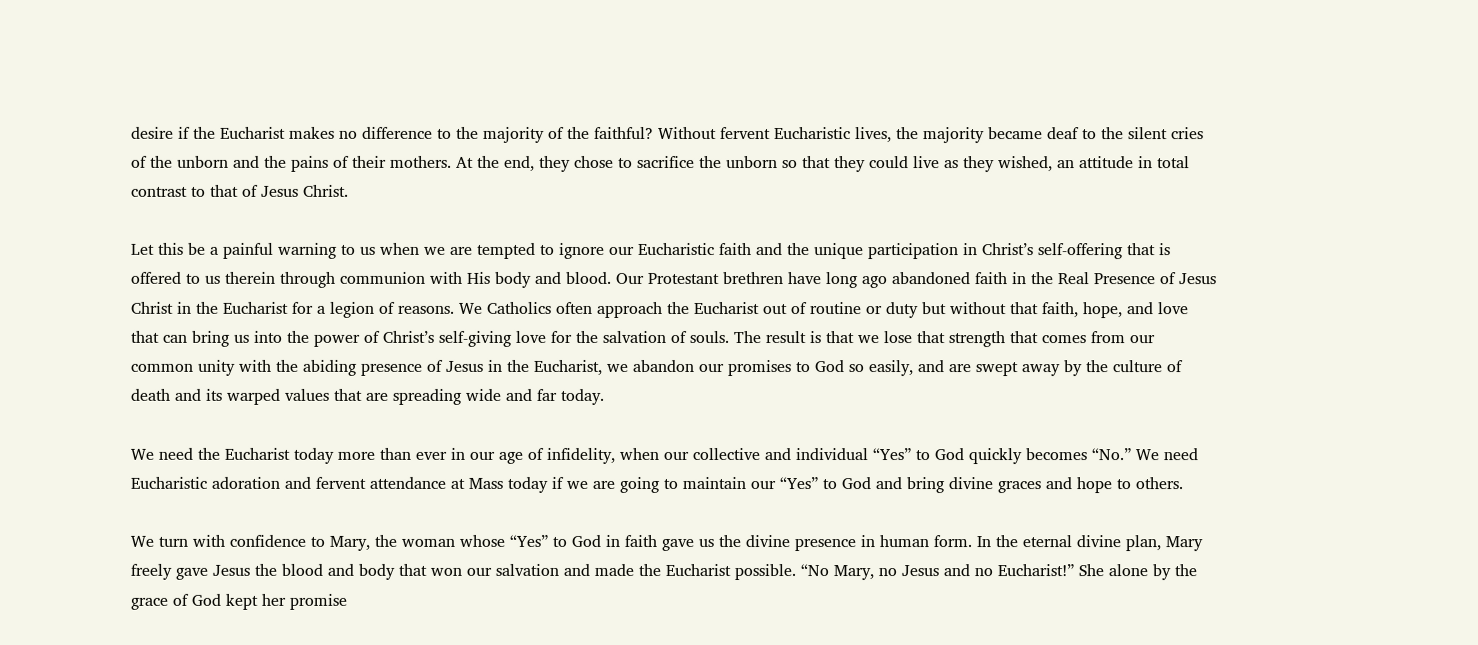desire if the Eucharist makes no difference to the majority of the faithful? Without fervent Eucharistic lives, the majority became deaf to the silent cries of the unborn and the pains of their mothers. At the end, they chose to sacrifice the unborn so that they could live as they wished, an attitude in total contrast to that of Jesus Christ.

Let this be a painful warning to us when we are tempted to ignore our Eucharistic faith and the unique participation in Christ’s self-offering that is offered to us therein through communion with His body and blood. Our Protestant brethren have long ago abandoned faith in the Real Presence of Jesus Christ in the Eucharist for a legion of reasons. We Catholics often approach the Eucharist out of routine or duty but without that faith, hope, and love that can bring us into the power of Christ’s self-giving love for the salvation of souls. The result is that we lose that strength that comes from our common unity with the abiding presence of Jesus in the Eucharist, we abandon our promises to God so easily, and are swept away by the culture of death and its warped values that are spreading wide and far today.

We need the Eucharist today more than ever in our age of infidelity, when our collective and individual “Yes” to God quickly becomes “No.” We need Eucharistic adoration and fervent attendance at Mass today if we are going to maintain our “Yes” to God and bring divine graces and hope to others.

We turn with confidence to Mary, the woman whose “Yes” to God in faith gave us the divine presence in human form. In the eternal divine plan, Mary freely gave Jesus the blood and body that won our salvation and made the Eucharist possible. “No Mary, no Jesus and no Eucharist!” She alone by the grace of God kept her promise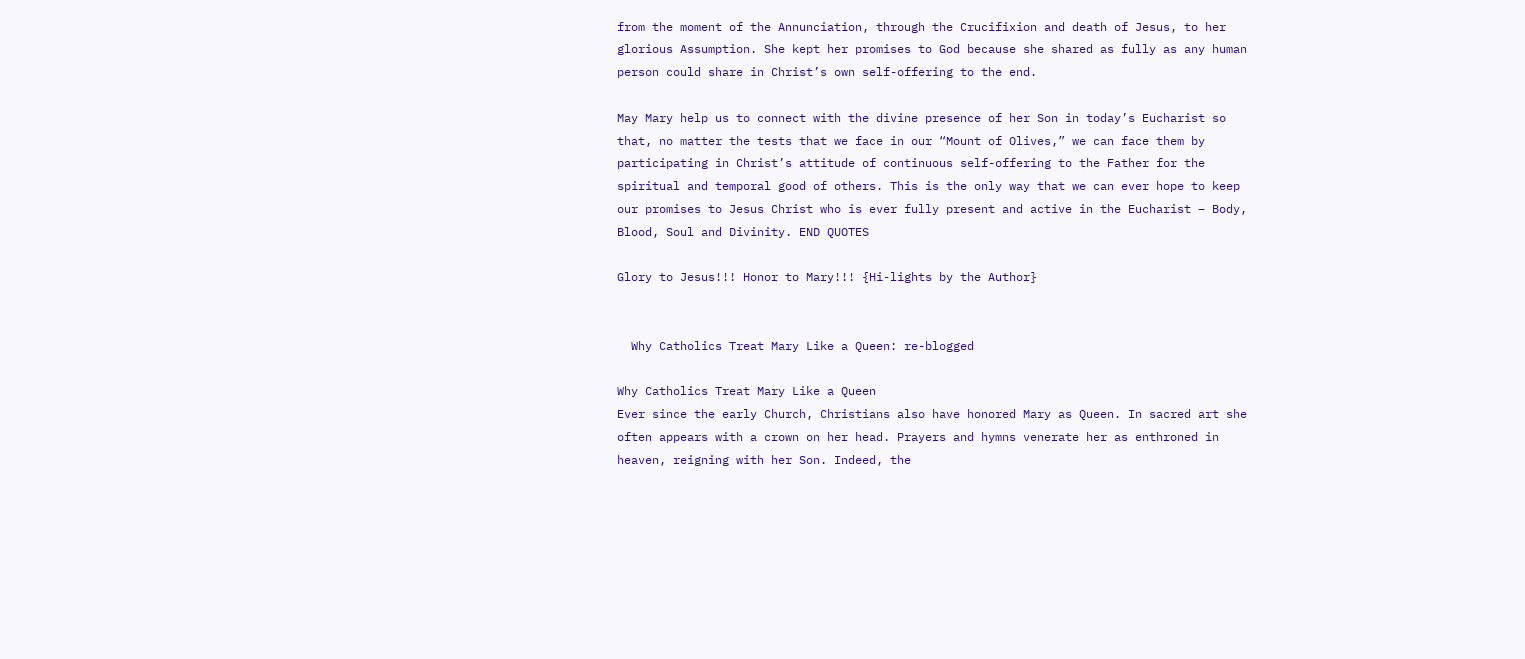from the moment of the Annunciation, through the Crucifixion and death of Jesus, to her glorious Assumption. She kept her promises to God because she shared as fully as any human person could share in Christ’s own self-offering to the end.

May Mary help us to connect with the divine presence of her Son in today’s Eucharist so that, no matter the tests that we face in our “Mount of Olives,” we can face them by participating in Christ’s attitude of continuous self-offering to the Father for the spiritual and temporal good of others. This is the only way that we can ever hope to keep our promises to Jesus Christ who is ever fully present and active in the Eucharist – Body, Blood, Soul and Divinity. END QUOTES

Glory to Jesus!!! Honor to Mary!!! {Hi-lights by the Author}


  Why Catholics Treat Mary Like a Queen: re-blogged

Why Catholics Treat Mary Like a Queen
Ever since the early Church, Christians also have honored Mary as Queen. In sacred art she often appears with a crown on her head. Prayers and hymns venerate her as enthroned in heaven, reigning with her Son. Indeed, the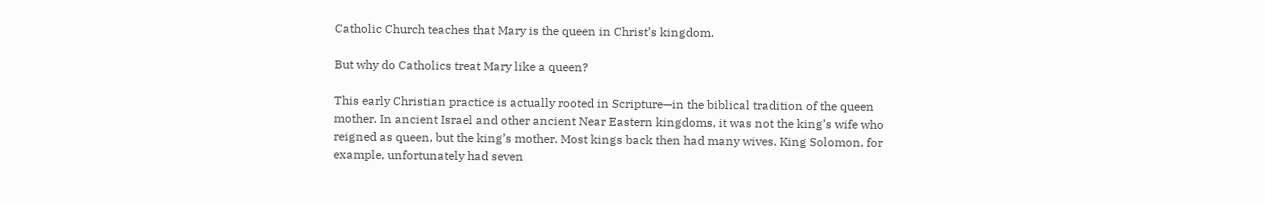Catholic Church teaches that Mary is the queen in Christ’s kingdom.

But why do Catholics treat Mary like a queen?

This early Christian practice is actually rooted in Scripture—in the biblical tradition of the queen mother. In ancient Israel and other ancient Near Eastern kingdoms, it was not the king’s wife who reigned as queen, but the king’s mother. Most kings back then had many wives. King Solomon, for example, unfortunately had seven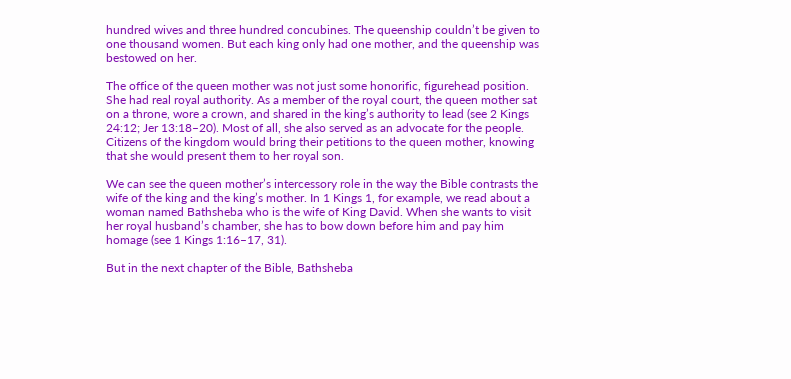hundred wives and three hundred concubines. The queenship couldn’t be given to one thousand women. But each king only had one mother, and the queenship was bestowed on her.

The office of the queen mother was not just some honorific, figurehead position. She had real royal authority. As a member of the royal court, the queen mother sat on a throne, wore a crown, and shared in the king’s authority to lead (see 2 Kings 24:12; Jer 13:18–20). Most of all, she also served as an advocate for the people. Citizens of the kingdom would bring their petitions to the queen mother, knowing that she would present them to her royal son.

We can see the queen mother’s intercessory role in the way the Bible contrasts the wife of the king and the king’s mother. In 1 Kings 1, for example, we read about a woman named Bathsheba who is the wife of King David. When she wants to visit her royal husband’s chamber, she has to bow down before him and pay him homage (see 1 Kings 1:16–17, 31).

But in the next chapter of the Bible, Bathsheba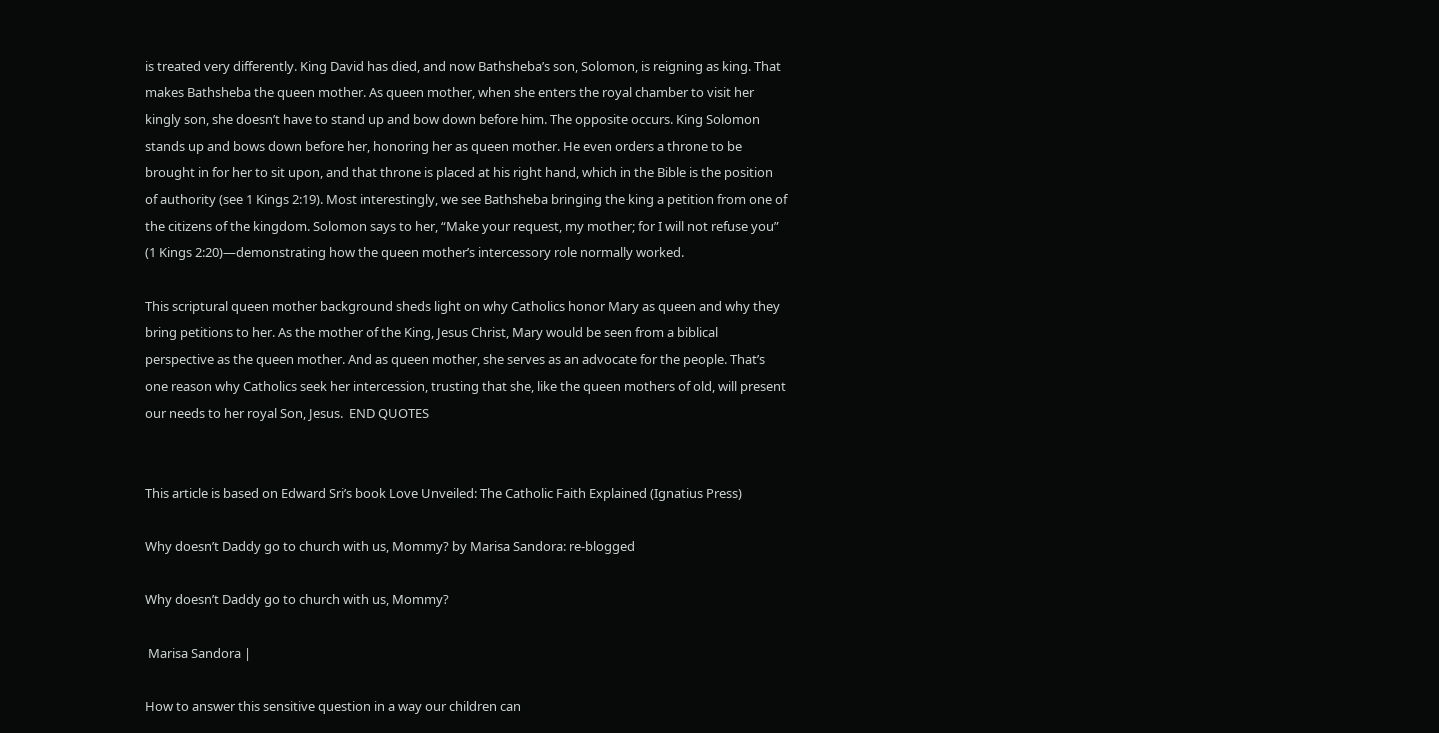is treated very differently. King David has died, and now Bathsheba’s son, Solomon, is reigning as king. That makes Bathsheba the queen mother. As queen mother, when she enters the royal chamber to visit her kingly son, she doesn’t have to stand up and bow down before him. The opposite occurs. King Solomon stands up and bows down before her, honoring her as queen mother. He even orders a throne to be brought in for her to sit upon, and that throne is placed at his right hand, which in the Bible is the position of authority (see 1 Kings 2:19). Most interestingly, we see Bathsheba bringing the king a petition from one of the citizens of the kingdom. Solomon says to her, “Make your request, my mother; for I will not refuse you” (1 Kings 2:20)—demonstrating how the queen mother’s intercessory role normally worked.

This scriptural queen mother background sheds light on why Catholics honor Mary as queen and why they bring petitions to her. As the mother of the King, Jesus Christ, Mary would be seen from a biblical perspective as the queen mother. And as queen mother, she serves as an advocate for the people. That’s one reason why Catholics seek her intercession, trusting that she, like the queen mothers of old, will present our needs to her royal Son, Jesus.  END QUOTES


This article is based on Edward Sri’s book Love Unveiled: The Catholic Faith Explained (Ignatius Press)

Why doesn’t Daddy go to church with us, Mommy? by Marisa Sandora: re-blogged

Why doesn’t Daddy go to church with us, Mommy?

 Marisa Sandora |

How to answer this sensitive question in a way our children can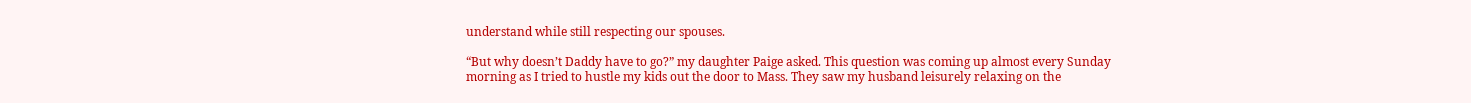understand while still respecting our spouses.

“But why doesn’t Daddy have to go?” my daughter Paige asked. This question was coming up almost every Sunday morning as I tried to hustle my kids out the door to Mass. They saw my husband leisurely relaxing on the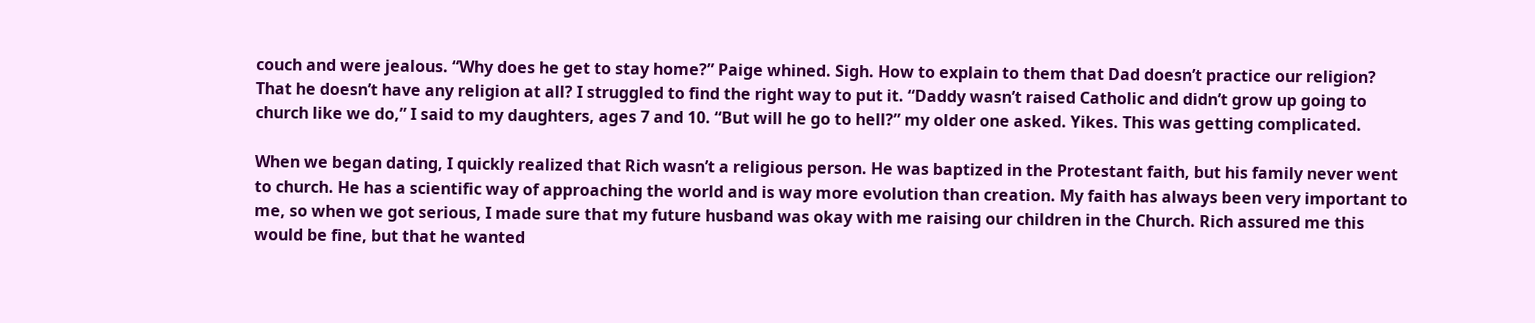couch and were jealous. “Why does he get to stay home?” Paige whined. Sigh. How to explain to them that Dad doesn’t practice our religion? That he doesn’t have any religion at all? I struggled to find the right way to put it. “Daddy wasn’t raised Catholic and didn’t grow up going to church like we do,” I said to my daughters, ages 7 and 10. “But will he go to hell?” my older one asked. Yikes. This was getting complicated.

When we began dating, I quickly realized that Rich wasn’t a religious person. He was baptized in the Protestant faith, but his family never went to church. He has a scientific way of approaching the world and is way more evolution than creation. My faith has always been very important to me, so when we got serious, I made sure that my future husband was okay with me raising our children in the Church. Rich assured me this would be fine, but that he wanted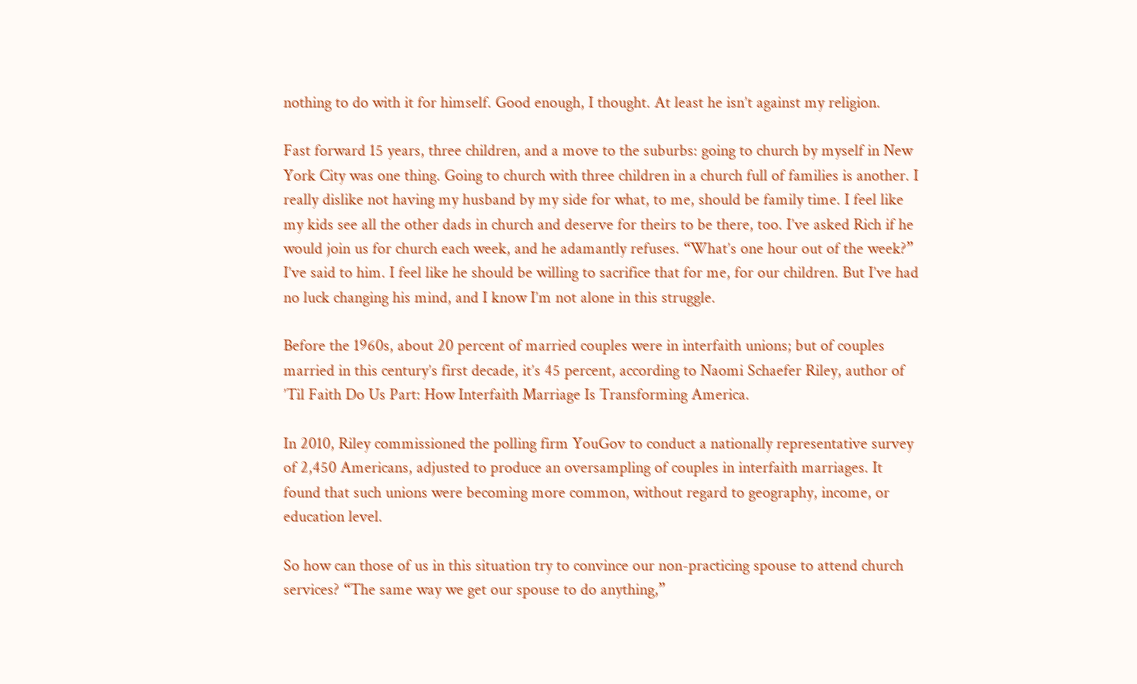nothing to do with it for himself. Good enough, I thought. At least he isn’t against my religion.

Fast forward 15 years, three children, and a move to the suburbs: going to church by myself in New York City was one thing. Going to church with three children in a church full of families is another. I really dislike not having my husband by my side for what, to me, should be family time. I feel like my kids see all the other dads in church and deserve for theirs to be there, too. I’ve asked Rich if he would join us for church each week, and he adamantly refuses. “What’s one hour out of the week?” I’ve said to him. I feel like he should be willing to sacrifice that for me, for our children. But I’ve had no luck changing his mind, and I know I’m not alone in this struggle.

Before the 1960s, about 20 percent of married couples were in interfaith unions; but of couples married in this century’s first decade, it’s 45 percent, according to Naomi Schaefer Riley, author of ’Til Faith Do Us Part: How Interfaith Marriage Is Transforming America.

In 2010, Riley commissioned the polling firm YouGov to conduct a nationally representative survey of 2,450 Americans, adjusted to produce an oversampling of couples in interfaith marriages. It found that such unions were becoming more common, without regard to geography, income, or education level.

So how can those of us in this situation try to convince our non-practicing spouse to attend church services? “The same way we get our spouse to do anything,”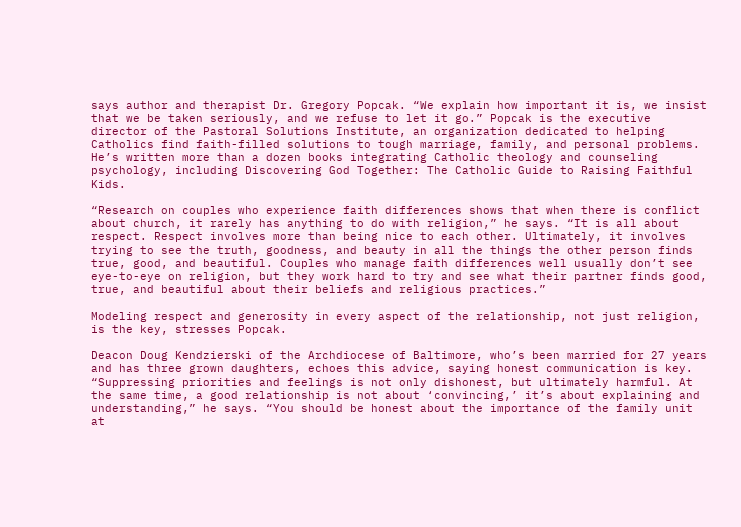says author and therapist Dr. Gregory Popcak. “We explain how important it is, we insist that we be taken seriously, and we refuse to let it go.” Popcak is the executive director of the Pastoral Solutions Institute, an organization dedicated to helping Catholics find faith-filled solutions to tough marriage, family, and personal problems. He’s written more than a dozen books integrating Catholic theology and counseling psychology, including Discovering God Together: The Catholic Guide to Raising Faithful Kids.

“Research on couples who experience faith differences shows that when there is conflict about church, it rarely has anything to do with religion,” he says. “It is all about respect. Respect involves more than being nice to each other. Ultimately, it involves trying to see the truth, goodness, and beauty in all the things the other person finds true, good, and beautiful. Couples who manage faith differences well usually don’t see eye-to-eye on religion, but they work hard to try and see what their partner finds good, true, and beautiful about their beliefs and religious practices.”

Modeling respect and generosity in every aspect of the relationship, not just religion, is the key, stresses Popcak.

Deacon Doug Kendzierski of the Archdiocese of Baltimore, who’s been married for 27 years and has three grown daughters, echoes this advice, saying honest communication is key. “Suppressing priorities and feelings is not only dishonest, but ultimately harmful. At the same time, a good relationship is not about ‘convincing,’ it’s about explaining and understanding,” he says. “You should be honest about the importance of the family unit at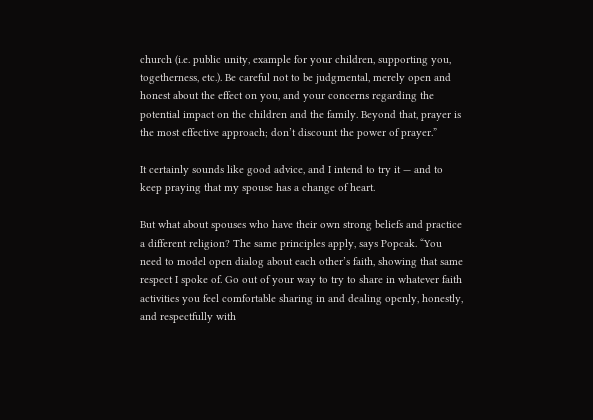church (i.e. public unity, example for your children, supporting you, togetherness, etc.). Be careful not to be judgmental, merely open and honest about the effect on you, and your concerns regarding the potential impact on the children and the family. Beyond that, prayer is the most effective approach; don’t discount the power of prayer.”

It certainly sounds like good advice, and I intend to try it — and to keep praying that my spouse has a change of heart.

But what about spouses who have their own strong beliefs and practice a different religion? The same principles apply, says Popcak. “You need to model open dialog about each other’s faith, showing that same respect I spoke of. Go out of your way to try to share in whatever faith activities you feel comfortable sharing in and dealing openly, honestly, and respectfully with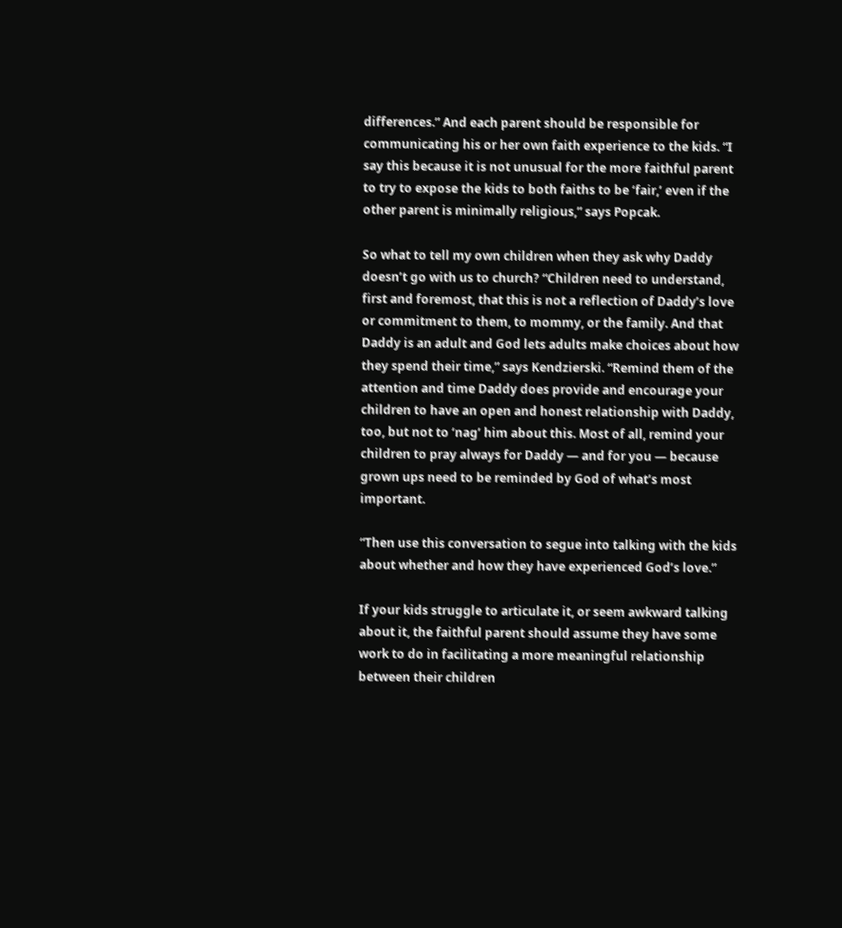differences.” And each parent should be responsible for communicating his or her own faith experience to the kids. “I say this because it is not unusual for the more faithful parent to try to expose the kids to both faiths to be ‘fair,’ even if the other parent is minimally religious,” says Popcak.

So what to tell my own children when they ask why Daddy doesn’t go with us to church? “Children need to understand, first and foremost, that this is not a reflection of Daddy’s love or commitment to them, to mommy, or the family. And that Daddy is an adult and God lets adults make choices about how they spend their time,” says Kendzierski. “Remind them of the attention and time Daddy does provide and encourage your children to have an open and honest relationship with Daddy, too, but not to ‘nag’ him about this. Most of all, remind your children to pray always for Daddy — and for you — because grown ups need to be reminded by God of what’s most important.

“Then use this conversation to segue into talking with the kids about whether and how they have experienced God’s love.”

If your kids struggle to articulate it, or seem awkward talking about it, the faithful parent should assume they have some work to do in facilitating a more meaningful relationship between their children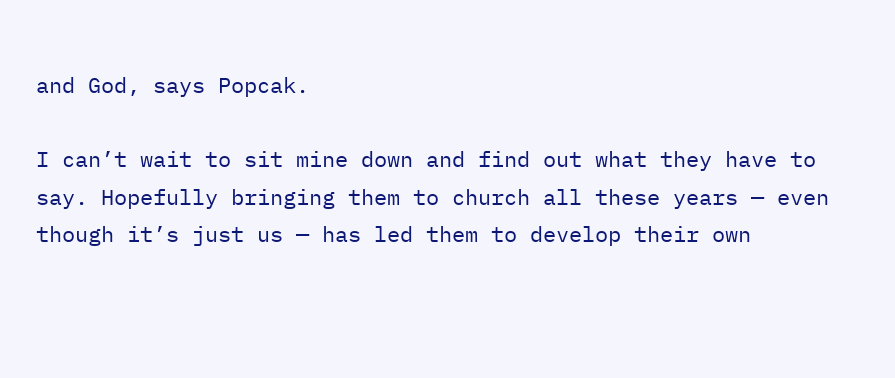and God, says Popcak.

I can’t wait to sit mine down and find out what they have to say. Hopefully bringing them to church all these years — even though it’s just us — has led them to develop their own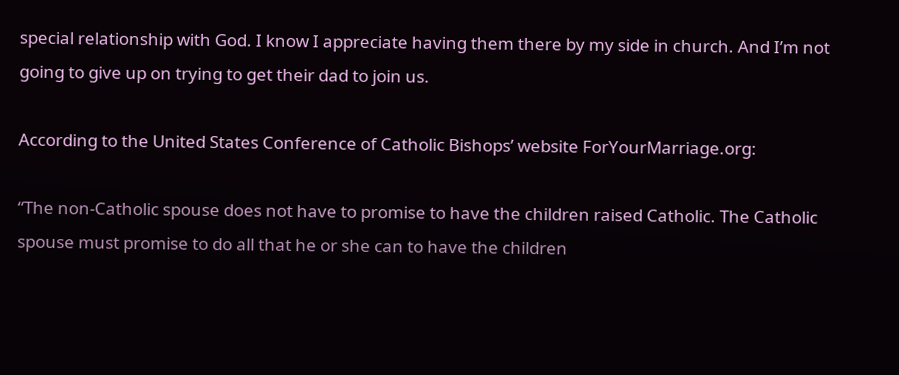special relationship with God. I know I appreciate having them there by my side in church. And I’m not going to give up on trying to get their dad to join us.

According to the United States Conference of Catholic Bishops’ website ForYourMarriage.org:

“The non-Catholic spouse does not have to promise to have the children raised Catholic. The Catholic spouse must promise to do all that he or she can to have the children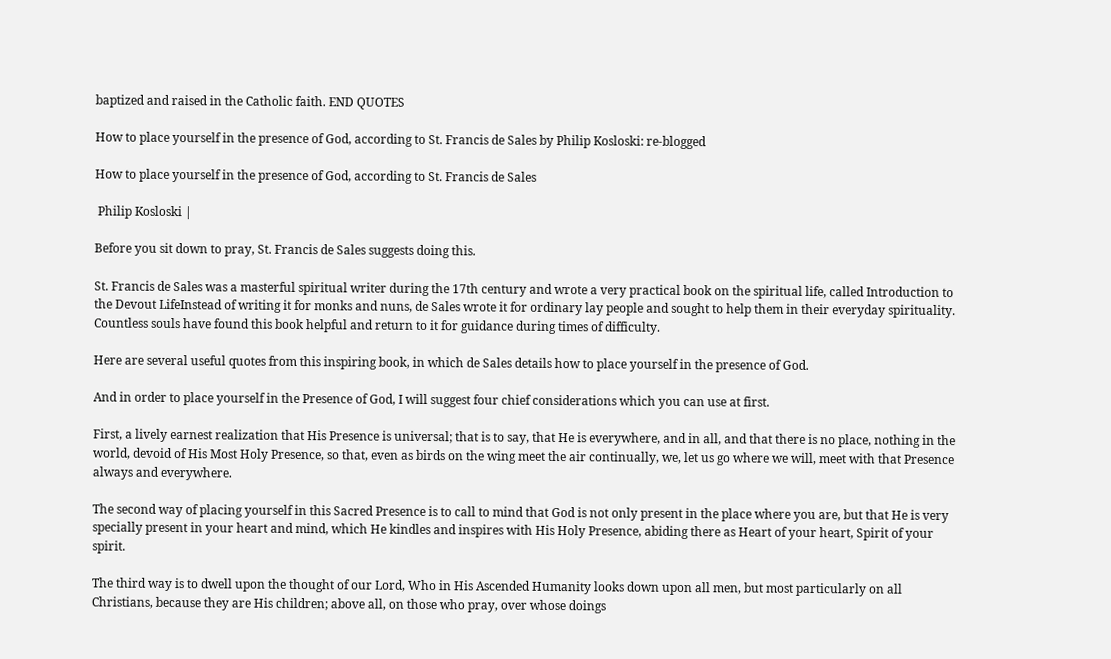baptized and raised in the Catholic faith. END QUOTES

How to place yourself in the presence of God, according to St. Francis de Sales by Philip Kosloski: re-blogged

How to place yourself in the presence of God, according to St. Francis de Sales

 Philip Kosloski |

Before you sit down to pray, St. Francis de Sales suggests doing this.

St. Francis de Sales was a masterful spiritual writer during the 17th century and wrote a very practical book on the spiritual life, called Introduction to the Devout LifeInstead of writing it for monks and nuns, de Sales wrote it for ordinary lay people and sought to help them in their everyday spirituality. Countless souls have found this book helpful and return to it for guidance during times of difficulty.

Here are several useful quotes from this inspiring book, in which de Sales details how to place yourself in the presence of God.

And in order to place yourself in the Presence of God, I will suggest four chief considerations which you can use at first.

First, a lively earnest realization that His Presence is universal; that is to say, that He is everywhere, and in all, and that there is no place, nothing in the world, devoid of His Most Holy Presence, so that, even as birds on the wing meet the air continually, we, let us go where we will, meet with that Presence always and everywhere.

The second way of placing yourself in this Sacred Presence is to call to mind that God is not only present in the place where you are, but that He is very specially present in your heart and mind, which He kindles and inspires with His Holy Presence, abiding there as Heart of your heart, Spirit of your spirit.

The third way is to dwell upon the thought of our Lord, Who in His Ascended Humanity looks down upon all men, but most particularly on all Christians, because they are His children; above all, on those who pray, over whose doings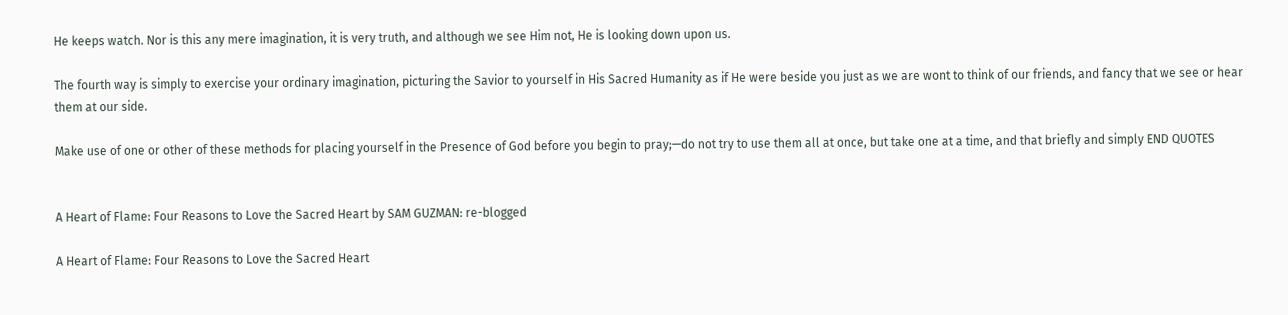He keeps watch. Nor is this any mere imagination, it is very truth, and although we see Him not, He is looking down upon us.

The fourth way is simply to exercise your ordinary imagination, picturing the Savior to yourself in His Sacred Humanity as if He were beside you just as we are wont to think of our friends, and fancy that we see or hear them at our side.

Make use of one or other of these methods for placing yourself in the Presence of God before you begin to pray;—do not try to use them all at once, but take one at a time, and that briefly and simply END QUOTES


A Heart of Flame: Four Reasons to Love the Sacred Heart by SAM GUZMAN: re-blogged

A Heart of Flame: Four Reasons to Love the Sacred Heart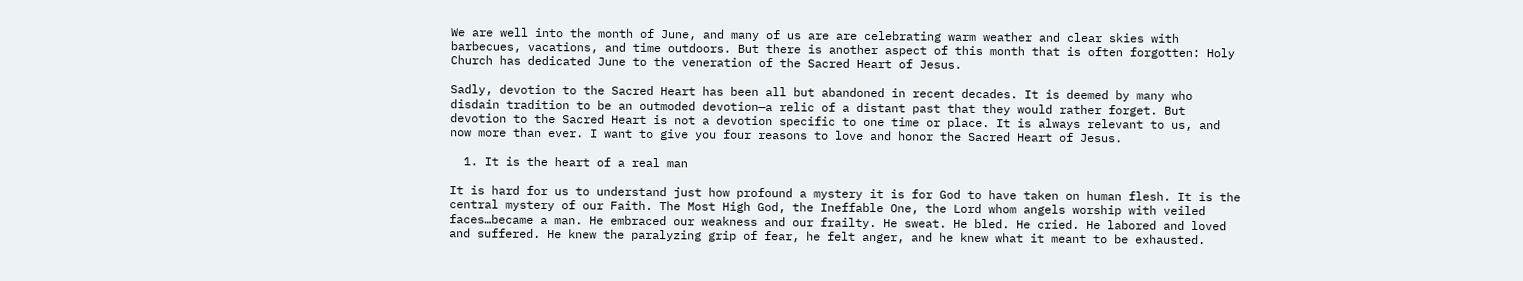We are well into the month of June, and many of us are are celebrating warm weather and clear skies with barbecues, vacations, and time outdoors. But there is another aspect of this month that is often forgotten: Holy Church has dedicated June to the veneration of the Sacred Heart of Jesus.

Sadly, devotion to the Sacred Heart has been all but abandoned in recent decades. It is deemed by many who disdain tradition to be an outmoded devotion—a relic of a distant past that they would rather forget. But devotion to the Sacred Heart is not a devotion specific to one time or place. It is always relevant to us, and now more than ever. I want to give you four reasons to love and honor the Sacred Heart of Jesus.

  1. It is the heart of a real man

It is hard for us to understand just how profound a mystery it is for God to have taken on human flesh. It is the central mystery of our Faith. The Most High God, the Ineffable One, the Lord whom angels worship with veiled faces…became a man. He embraced our weakness and our frailty. He sweat. He bled. He cried. He labored and loved and suffered. He knew the paralyzing grip of fear, he felt anger, and he knew what it meant to be exhausted.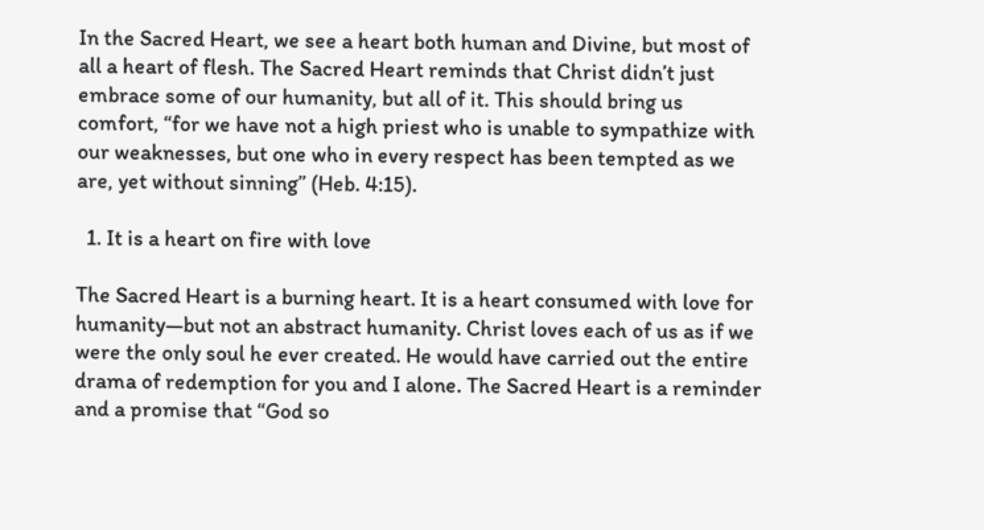In the Sacred Heart, we see a heart both human and Divine, but most of all a heart of flesh. The Sacred Heart reminds that Christ didn’t just embrace some of our humanity, but all of it. This should bring us comfort, “for we have not a high priest who is unable to sympathize with our weaknesses, but one who in every respect has been tempted as we are, yet without sinning” (Heb. 4:15).

  1. It is a heart on fire with love

The Sacred Heart is a burning heart. It is a heart consumed with love for humanity—but not an abstract humanity. Christ loves each of us as if we were the only soul he ever created. He would have carried out the entire drama of redemption for you and I alone. The Sacred Heart is a reminder and a promise that “God so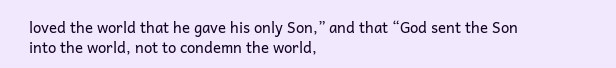loved the world that he gave his only Son,” and that “God sent the Son into the world, not to condemn the world,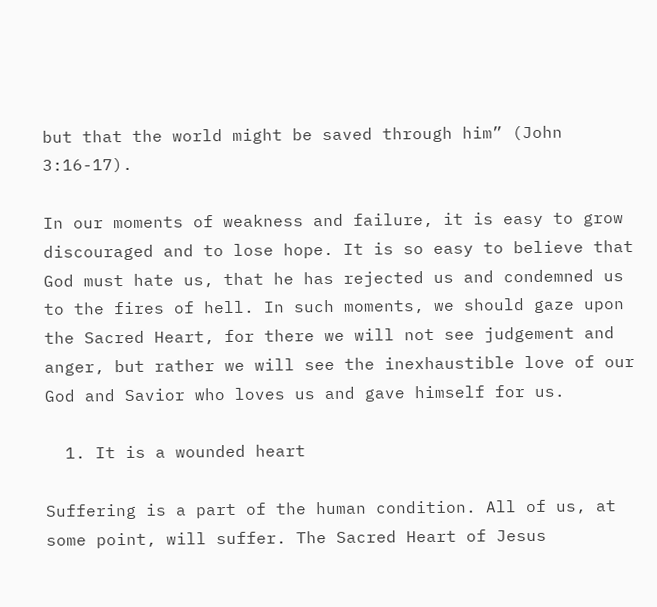but that the world might be saved through him” (John 3:16-17).

In our moments of weakness and failure, it is easy to grow discouraged and to lose hope. It is so easy to believe that God must hate us, that he has rejected us and condemned us to the fires of hell. In such moments, we should gaze upon the Sacred Heart, for there we will not see judgement and anger, but rather we will see the inexhaustible love of our God and Savior who loves us and gave himself for us.

  1. It is a wounded heart

Suffering is a part of the human condition. All of us, at some point, will suffer. The Sacred Heart of Jesus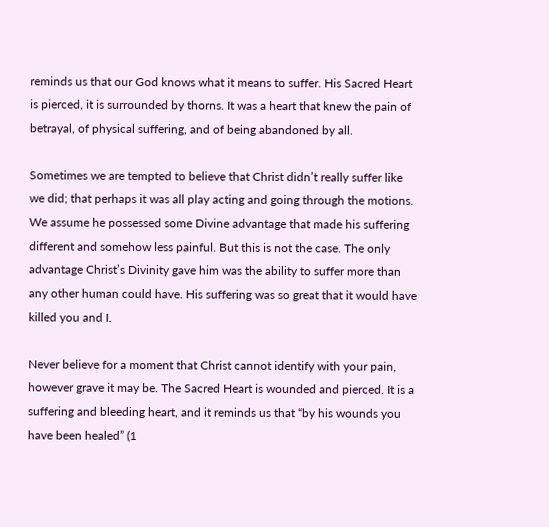reminds us that our God knows what it means to suffer. His Sacred Heart is pierced, it is surrounded by thorns. It was a heart that knew the pain of betrayal, of physical suffering, and of being abandoned by all.

Sometimes we are tempted to believe that Christ didn’t really suffer like we did; that perhaps it was all play acting and going through the motions. We assume he possessed some Divine advantage that made his suffering different and somehow less painful. But this is not the case. The only advantage Christ’s Divinity gave him was the ability to suffer more than any other human could have. His suffering was so great that it would have killed you and I.

Never believe for a moment that Christ cannot identify with your pain, however grave it may be. The Sacred Heart is wounded and pierced. It is a suffering and bleeding heart, and it reminds us that “by his wounds you have been healed” (1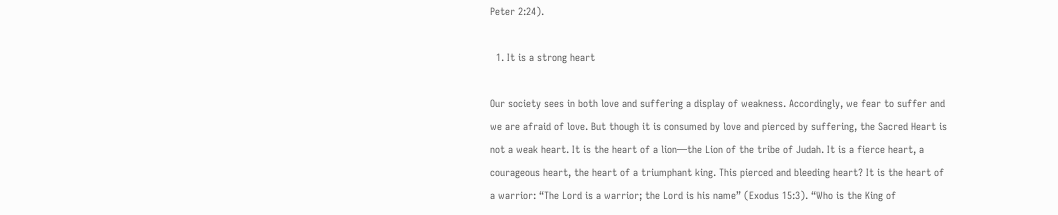Peter 2:24).

  1. It is a strong heart

Our society sees in both love and suffering a display of weakness. Accordingly, we fear to suffer and we are afraid of love. But though it is consumed by love and pierced by suffering, the Sacred Heart is not a weak heart. It is the heart of a lion—the Lion of the tribe of Judah. It is a fierce heart, a courageous heart, the heart of a triumphant king. This pierced and bleeding heart? It is the heart of a warrior: “The Lord is a warrior; the Lord is his name” (Exodus 15:3). “Who is the King of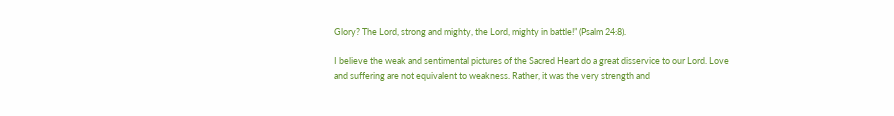Glory? The Lord, strong and mighty, the Lord, mighty in battle!” (Psalm 24:8).

I believe the weak and sentimental pictures of the Sacred Heart do a great disservice to our Lord. Love and suffering are not equivalent to weakness. Rather, it was the very strength and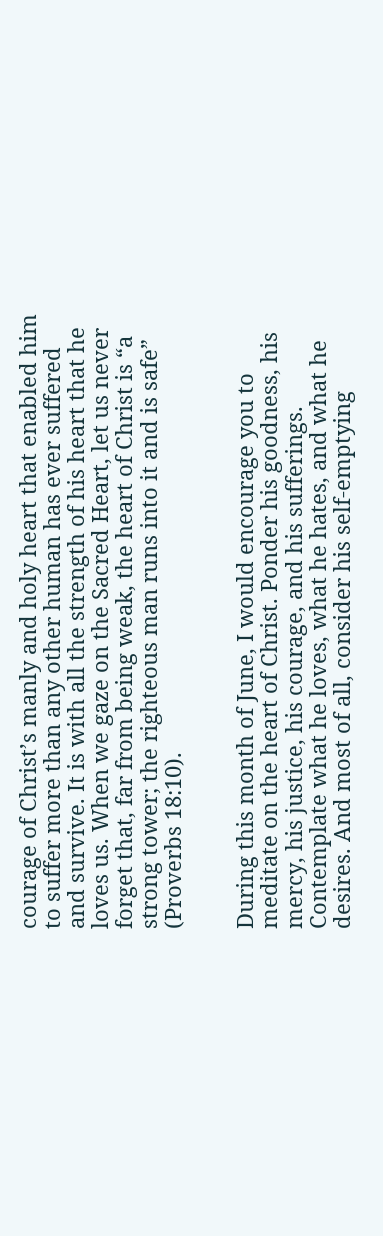courage of Christ’s manly and holy heart that enabled him to suffer more than any other human has ever suffered and survive. It is with all the strength of his heart that he loves us. When we gaze on the Sacred Heart, let us never forget that, far from being weak, the heart of Christ is “a strong tower; the righteous man runs into it and is safe” (Proverbs 18:10).


During this month of June, I would encourage you to meditate on the heart of Christ. Ponder his goodness, his mercy, his justice, his courage, and his sufferings. Contemplate what he loves, what he hates, and what he desires. And most of all, consider his self-emptying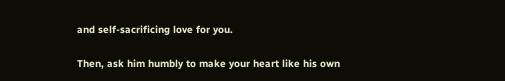and self-sacrificing love for you.

Then, ask him humbly to make your heart like his own